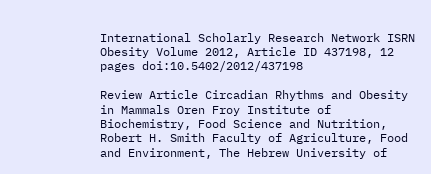International Scholarly Research Network ISRN Obesity Volume 2012, Article ID 437198, 12 pages doi:10.5402/2012/437198

Review Article Circadian Rhythms and Obesity in Mammals Oren Froy Institute of Biochemistry, Food Science and Nutrition, Robert H. Smith Faculty of Agriculture, Food and Environment, The Hebrew University of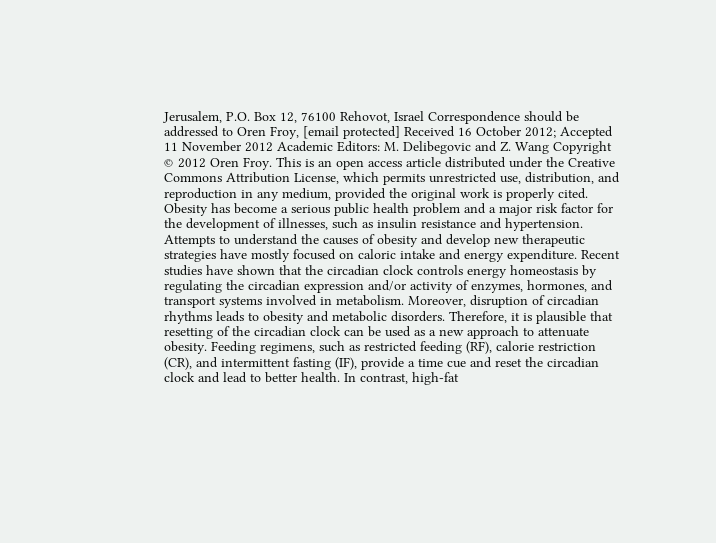Jerusalem, P.O. Box 12, 76100 Rehovot, Israel Correspondence should be addressed to Oren Froy, [email protected] Received 16 October 2012; Accepted 11 November 2012 Academic Editors: M. Delibegovic and Z. Wang Copyright © 2012 Oren Froy. This is an open access article distributed under the Creative Commons Attribution License, which permits unrestricted use, distribution, and reproduction in any medium, provided the original work is properly cited. Obesity has become a serious public health problem and a major risk factor for the development of illnesses, such as insulin resistance and hypertension. Attempts to understand the causes of obesity and develop new therapeutic strategies have mostly focused on caloric intake and energy expenditure. Recent studies have shown that the circadian clock controls energy homeostasis by regulating the circadian expression and/or activity of enzymes, hormones, and transport systems involved in metabolism. Moreover, disruption of circadian rhythms leads to obesity and metabolic disorders. Therefore, it is plausible that resetting of the circadian clock can be used as a new approach to attenuate obesity. Feeding regimens, such as restricted feeding (RF), calorie restriction (CR), and intermittent fasting (IF), provide a time cue and reset the circadian clock and lead to better health. In contrast, high-fat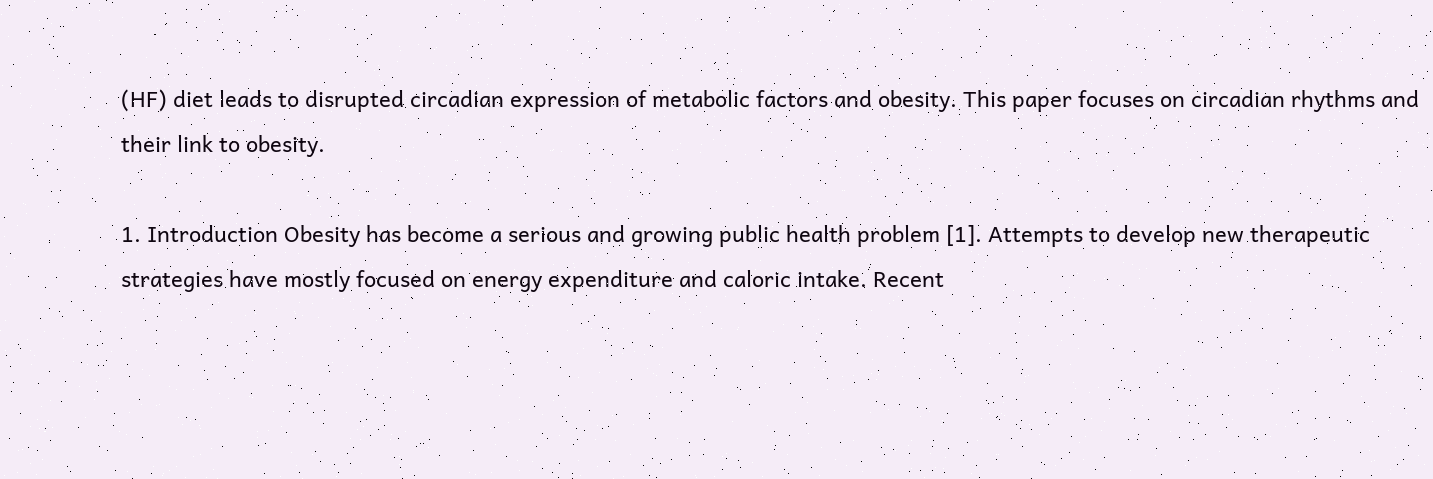(HF) diet leads to disrupted circadian expression of metabolic factors and obesity. This paper focuses on circadian rhythms and their link to obesity.

1. Introduction Obesity has become a serious and growing public health problem [1]. Attempts to develop new therapeutic strategies have mostly focused on energy expenditure and caloric intake. Recent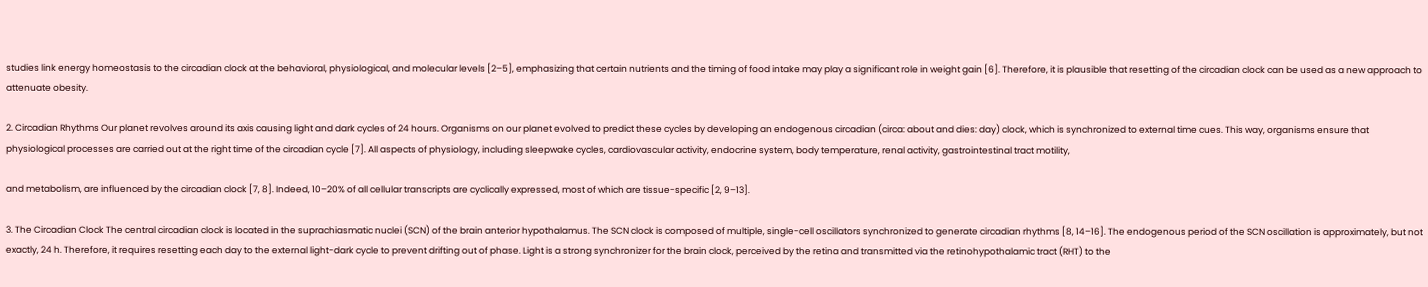studies link energy homeostasis to the circadian clock at the behavioral, physiological, and molecular levels [2–5], emphasizing that certain nutrients and the timing of food intake may play a significant role in weight gain [6]. Therefore, it is plausible that resetting of the circadian clock can be used as a new approach to attenuate obesity.

2. Circadian Rhythms Our planet revolves around its axis causing light and dark cycles of 24 hours. Organisms on our planet evolved to predict these cycles by developing an endogenous circadian (circa: about and dies: day) clock, which is synchronized to external time cues. This way, organisms ensure that physiological processes are carried out at the right time of the circadian cycle [7]. All aspects of physiology, including sleepwake cycles, cardiovascular activity, endocrine system, body temperature, renal activity, gastrointestinal tract motility,

and metabolism, are influenced by the circadian clock [7, 8]. Indeed, 10–20% of all cellular transcripts are cyclically expressed, most of which are tissue-specific [2, 9–13].

3. The Circadian Clock The central circadian clock is located in the suprachiasmatic nuclei (SCN) of the brain anterior hypothalamus. The SCN clock is composed of multiple, single-cell oscillators synchronized to generate circadian rhythms [8, 14–16]. The endogenous period of the SCN oscillation is approximately, but not exactly, 24 h. Therefore, it requires resetting each day to the external light-dark cycle to prevent drifting out of phase. Light is a strong synchronizer for the brain clock, perceived by the retina and transmitted via the retinohypothalamic tract (RHT) to the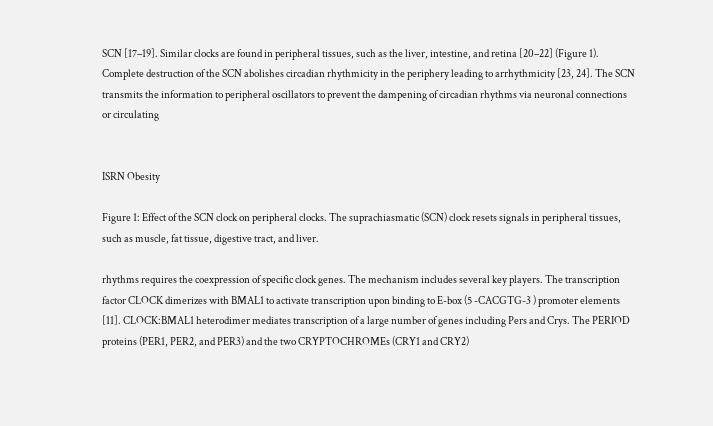SCN [17–19]. Similar clocks are found in peripheral tissues, such as the liver, intestine, and retina [20–22] (Figure 1). Complete destruction of the SCN abolishes circadian rhythmicity in the periphery leading to arrhythmicity [23, 24]. The SCN transmits the information to peripheral oscillators to prevent the dampening of circadian rhythms via neuronal connections or circulating


ISRN Obesity

Figure 1: Effect of the SCN clock on peripheral clocks. The suprachiasmatic (SCN) clock resets signals in peripheral tissues, such as muscle, fat tissue, digestive tract, and liver.

rhythms requires the coexpression of specific clock genes. The mechanism includes several key players. The transcription factor CLOCK dimerizes with BMAL1 to activate transcription upon binding to E-box (5 -CACGTG-3 ) promoter elements [11]. CLOCK:BMAL1 heterodimer mediates transcription of a large number of genes including Pers and Crys. The PERIOD proteins (PER1, PER2, and PER3) and the two CRYPTOCHROMEs (CRY1 and CRY2)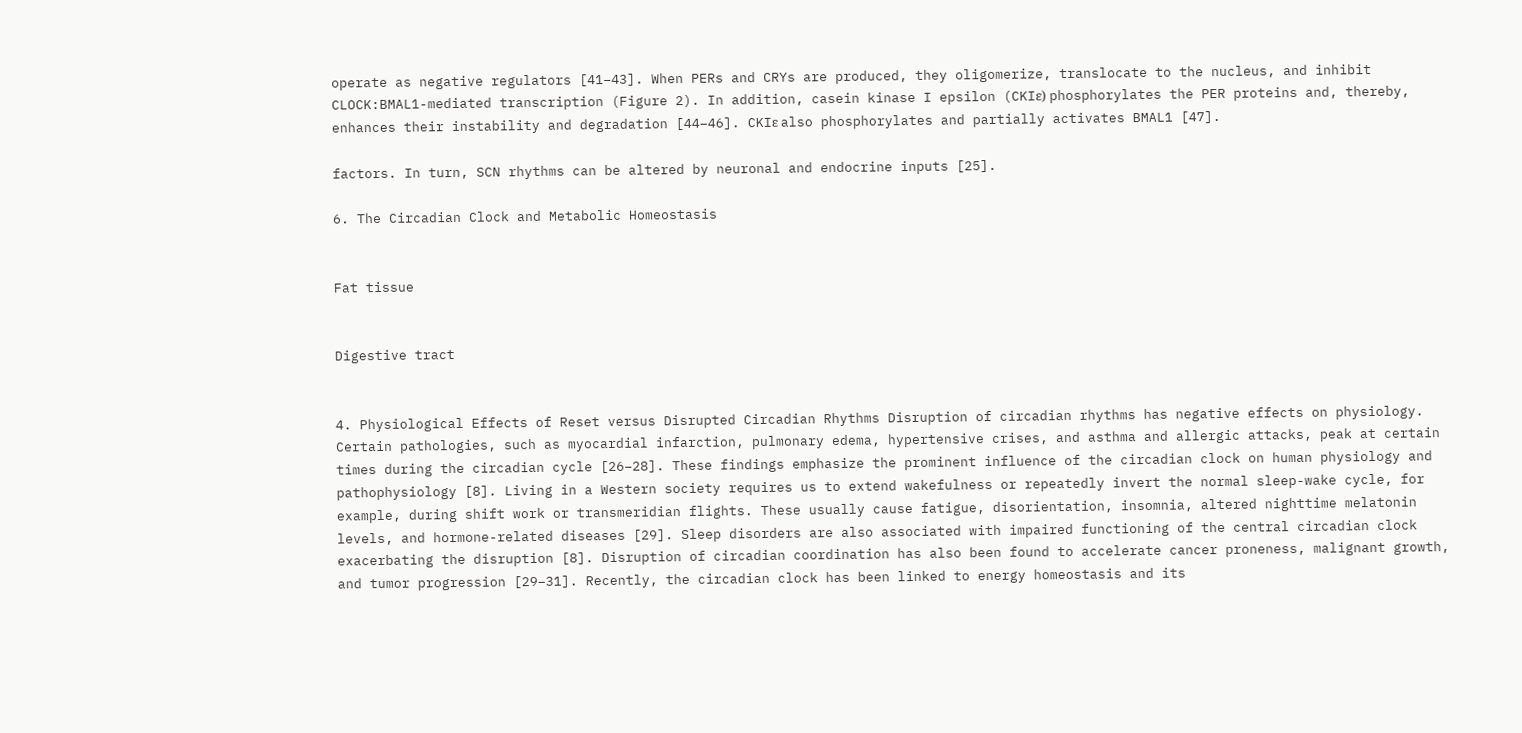operate as negative regulators [41–43]. When PERs and CRYs are produced, they oligomerize, translocate to the nucleus, and inhibit CLOCK:BMAL1-mediated transcription (Figure 2). In addition, casein kinase I epsilon (CKIε) phosphorylates the PER proteins and, thereby, enhances their instability and degradation [44–46]. CKIε also phosphorylates and partially activates BMAL1 [47].

factors. In turn, SCN rhythms can be altered by neuronal and endocrine inputs [25].

6. The Circadian Clock and Metabolic Homeostasis


Fat tissue


Digestive tract


4. Physiological Effects of Reset versus Disrupted Circadian Rhythms Disruption of circadian rhythms has negative effects on physiology. Certain pathologies, such as myocardial infarction, pulmonary edema, hypertensive crises, and asthma and allergic attacks, peak at certain times during the circadian cycle [26–28]. These findings emphasize the prominent influence of the circadian clock on human physiology and pathophysiology [8]. Living in a Western society requires us to extend wakefulness or repeatedly invert the normal sleep-wake cycle, for example, during shift work or transmeridian flights. These usually cause fatigue, disorientation, insomnia, altered nighttime melatonin levels, and hormone-related diseases [29]. Sleep disorders are also associated with impaired functioning of the central circadian clock exacerbating the disruption [8]. Disruption of circadian coordination has also been found to accelerate cancer proneness, malignant growth, and tumor progression [29–31]. Recently, the circadian clock has been linked to energy homeostasis and its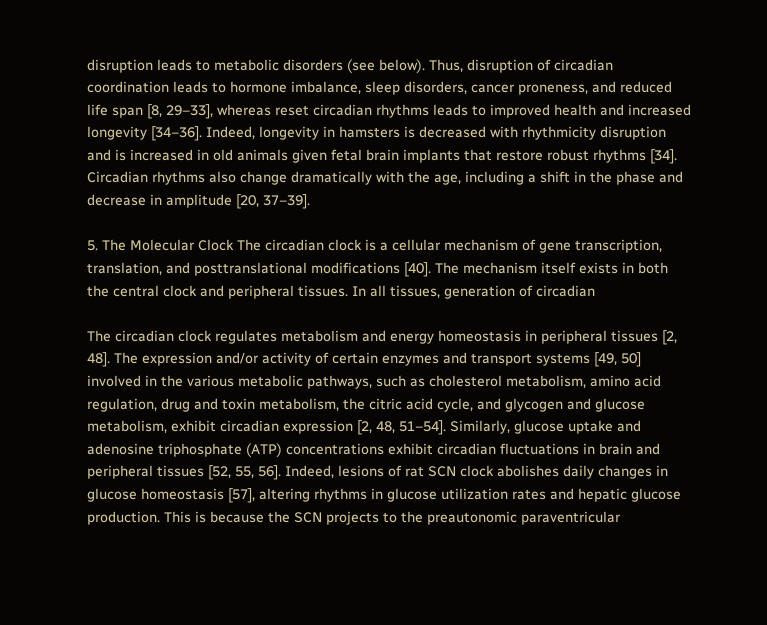disruption leads to metabolic disorders (see below). Thus, disruption of circadian coordination leads to hormone imbalance, sleep disorders, cancer proneness, and reduced life span [8, 29–33], whereas reset circadian rhythms leads to improved health and increased longevity [34–36]. Indeed, longevity in hamsters is decreased with rhythmicity disruption and is increased in old animals given fetal brain implants that restore robust rhythms [34]. Circadian rhythms also change dramatically with the age, including a shift in the phase and decrease in amplitude [20, 37–39].

5. The Molecular Clock The circadian clock is a cellular mechanism of gene transcription, translation, and posttranslational modifications [40]. The mechanism itself exists in both the central clock and peripheral tissues. In all tissues, generation of circadian

The circadian clock regulates metabolism and energy homeostasis in peripheral tissues [2, 48]. The expression and/or activity of certain enzymes and transport systems [49, 50] involved in the various metabolic pathways, such as cholesterol metabolism, amino acid regulation, drug and toxin metabolism, the citric acid cycle, and glycogen and glucose metabolism, exhibit circadian expression [2, 48, 51–54]. Similarly, glucose uptake and adenosine triphosphate (ATP) concentrations exhibit circadian fluctuations in brain and peripheral tissues [52, 55, 56]. Indeed, lesions of rat SCN clock abolishes daily changes in glucose homeostasis [57], altering rhythms in glucose utilization rates and hepatic glucose production. This is because the SCN projects to the preautonomic paraventricular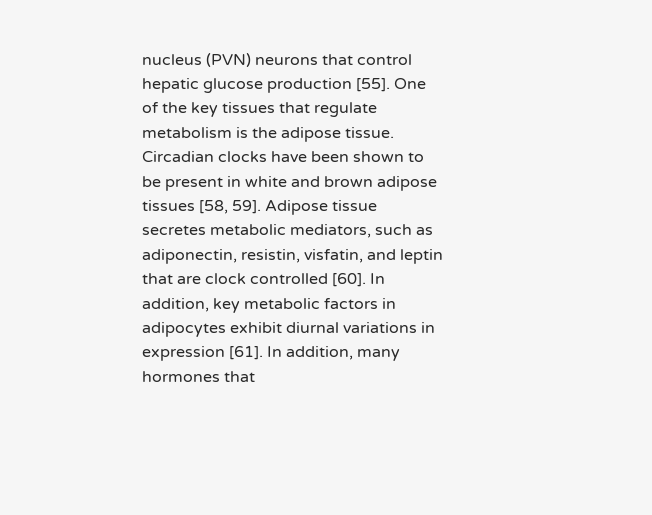nucleus (PVN) neurons that control hepatic glucose production [55]. One of the key tissues that regulate metabolism is the adipose tissue. Circadian clocks have been shown to be present in white and brown adipose tissues [58, 59]. Adipose tissue secretes metabolic mediators, such as adiponectin, resistin, visfatin, and leptin that are clock controlled [60]. In addition, key metabolic factors in adipocytes exhibit diurnal variations in expression [61]. In addition, many hormones that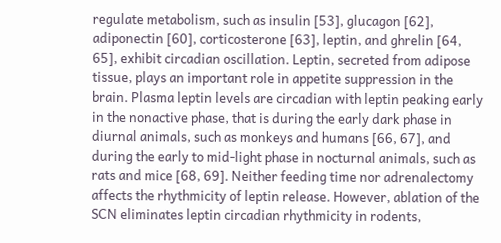regulate metabolism, such as insulin [53], glucagon [62], adiponectin [60], corticosterone [63], leptin, and ghrelin [64, 65], exhibit circadian oscillation. Leptin, secreted from adipose tissue, plays an important role in appetite suppression in the brain. Plasma leptin levels are circadian with leptin peaking early in the nonactive phase, that is during the early dark phase in diurnal animals, such as monkeys and humans [66, 67], and during the early to mid-light phase in nocturnal animals, such as rats and mice [68, 69]. Neither feeding time nor adrenalectomy affects the rhythmicity of leptin release. However, ablation of the SCN eliminates leptin circadian rhythmicity in rodents,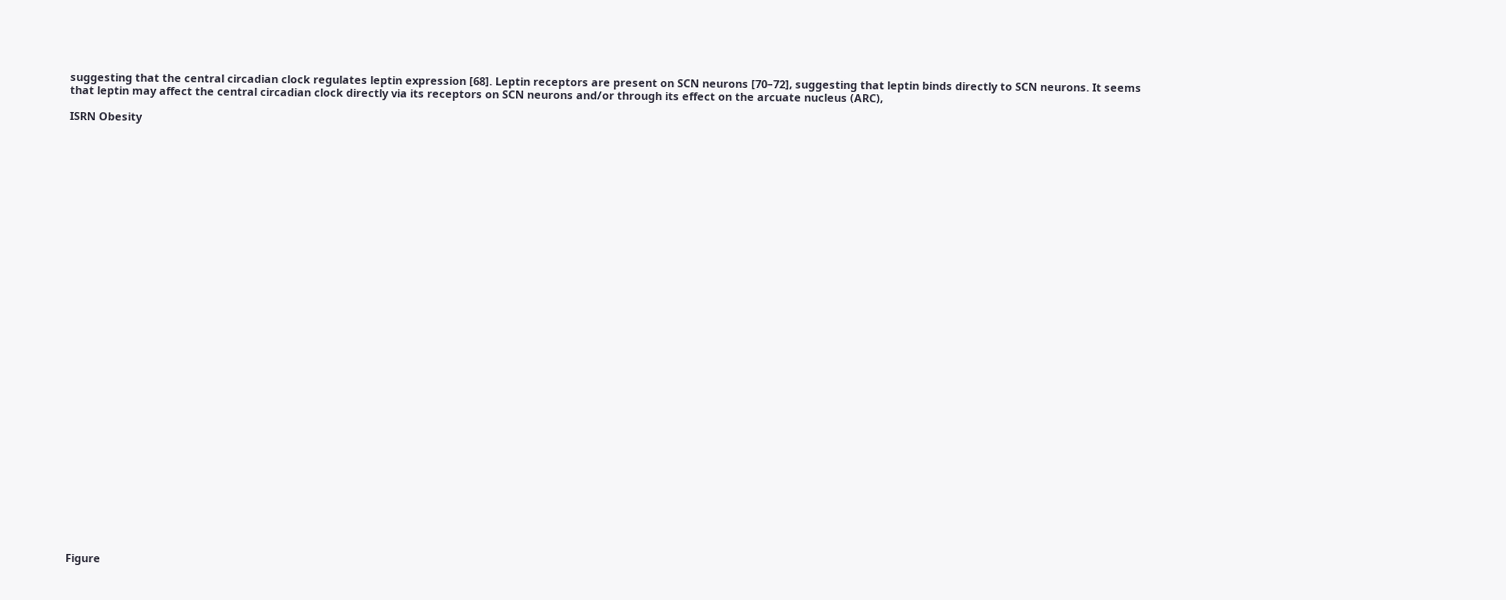suggesting that the central circadian clock regulates leptin expression [68]. Leptin receptors are present on SCN neurons [70–72], suggesting that leptin binds directly to SCN neurons. It seems that leptin may affect the central circadian clock directly via its receptors on SCN neurons and/or through its effect on the arcuate nucleus (ARC),

ISRN Obesity

































Figure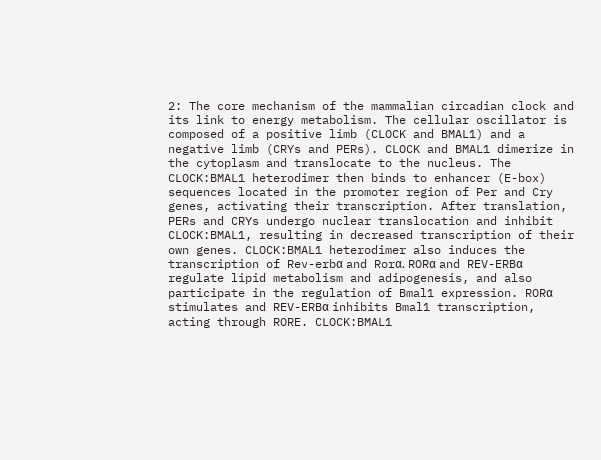2: The core mechanism of the mammalian circadian clock and its link to energy metabolism. The cellular oscillator is composed of a positive limb (CLOCK and BMAL1) and a negative limb (CRYs and PERs). CLOCK and BMAL1 dimerize in the cytoplasm and translocate to the nucleus. The CLOCK:BMAL1 heterodimer then binds to enhancer (E-box) sequences located in the promoter region of Per and Cry genes, activating their transcription. After translation, PERs and CRYs undergo nuclear translocation and inhibit CLOCK:BMAL1, resulting in decreased transcription of their own genes. CLOCK:BMAL1 heterodimer also induces the transcription of Rev-erbα and Rorα. RORα and REV-ERBα regulate lipid metabolism and adipogenesis, and also participate in the regulation of Bmal1 expression. RORα stimulates and REV-ERBα inhibits Bmal1 transcription, acting through RORE. CLOCK:BMAL1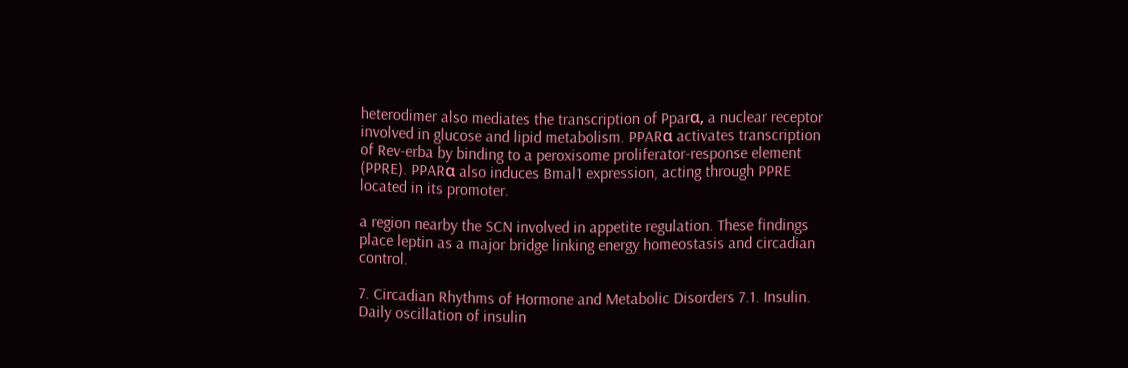heterodimer also mediates the transcription of Pparα, a nuclear receptor involved in glucose and lipid metabolism. PPARα activates transcription of Rev-erba by binding to a peroxisome proliferator-response element (PPRE). PPARα also induces Bmal1 expression, acting through PPRE located in its promoter.

a region nearby the SCN involved in appetite regulation. These findings place leptin as a major bridge linking energy homeostasis and circadian control.

7. Circadian Rhythms of Hormone and Metabolic Disorders 7.1. Insulin. Daily oscillation of insulin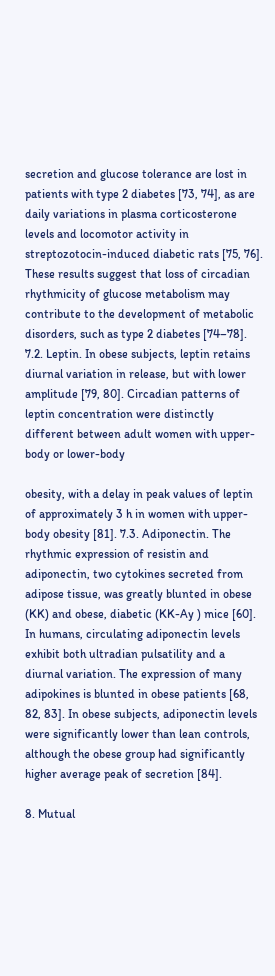secretion and glucose tolerance are lost in patients with type 2 diabetes [73, 74], as are daily variations in plasma corticosterone levels and locomotor activity in streptozotocin-induced diabetic rats [75, 76]. These results suggest that loss of circadian rhythmicity of glucose metabolism may contribute to the development of metabolic disorders, such as type 2 diabetes [74–78]. 7.2. Leptin. In obese subjects, leptin retains diurnal variation in release, but with lower amplitude [79, 80]. Circadian patterns of leptin concentration were distinctly different between adult women with upper-body or lower-body

obesity, with a delay in peak values of leptin of approximately 3 h in women with upper-body obesity [81]. 7.3. Adiponectin. The rhythmic expression of resistin and adiponectin, two cytokines secreted from adipose tissue, was greatly blunted in obese (KK) and obese, diabetic (KK-Ay ) mice [60]. In humans, circulating adiponectin levels exhibit both ultradian pulsatility and a diurnal variation. The expression of many adipokines is blunted in obese patients [68, 82, 83]. In obese subjects, adiponectin levels were significantly lower than lean controls, although the obese group had significantly higher average peak of secretion [84].

8. Mutual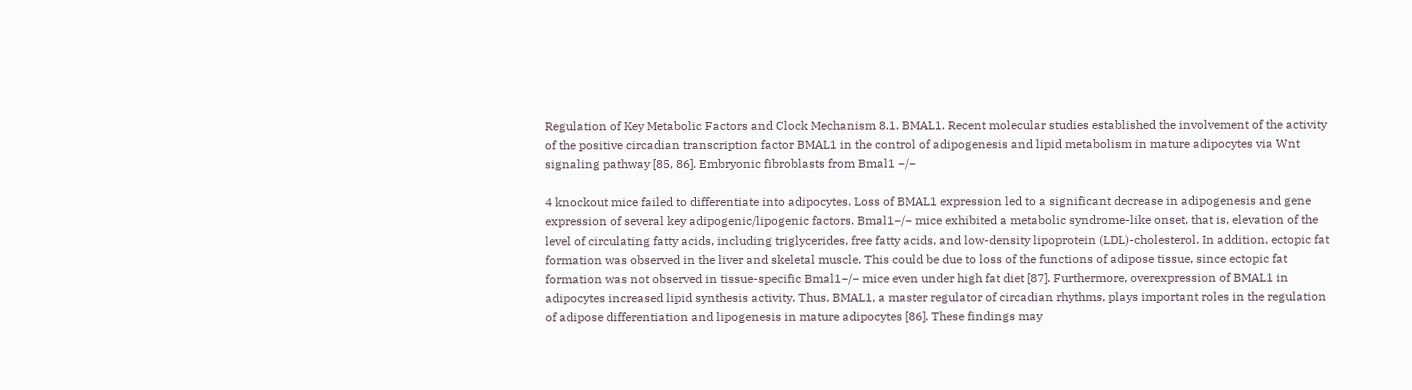Regulation of Key Metabolic Factors and Clock Mechanism 8.1. BMAL1. Recent molecular studies established the involvement of the activity of the positive circadian transcription factor BMAL1 in the control of adipogenesis and lipid metabolism in mature adipocytes via Wnt signaling pathway [85, 86]. Embryonic fibroblasts from Bmal1 −/−

4 knockout mice failed to differentiate into adipocytes. Loss of BMAL1 expression led to a significant decrease in adipogenesis and gene expression of several key adipogenic/lipogenic factors. Bmal1−/− mice exhibited a metabolic syndrome-like onset, that is, elevation of the level of circulating fatty acids, including triglycerides, free fatty acids, and low-density lipoprotein (LDL)-cholesterol. In addition, ectopic fat formation was observed in the liver and skeletal muscle. This could be due to loss of the functions of adipose tissue, since ectopic fat formation was not observed in tissue-specific Bmal1−/− mice even under high fat diet [87]. Furthermore, overexpression of BMAL1 in adipocytes increased lipid synthesis activity. Thus, BMAL1, a master regulator of circadian rhythms, plays important roles in the regulation of adipose differentiation and lipogenesis in mature adipocytes [86]. These findings may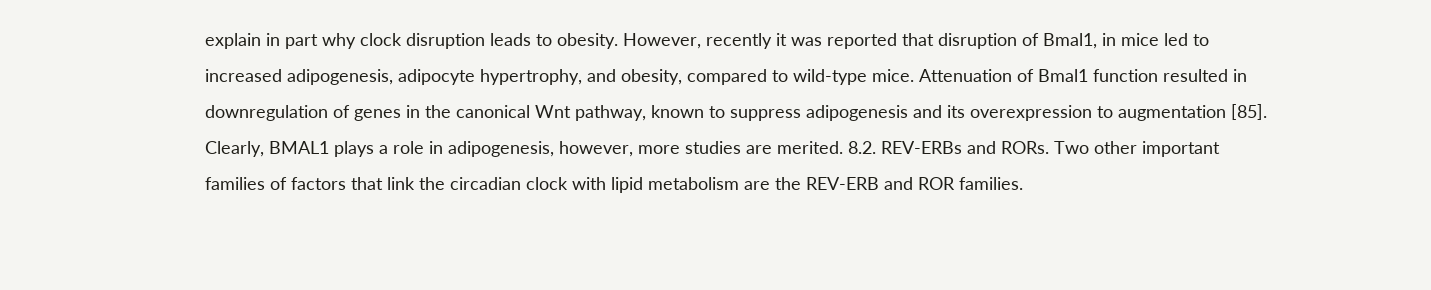explain in part why clock disruption leads to obesity. However, recently it was reported that disruption of Bmal1, in mice led to increased adipogenesis, adipocyte hypertrophy, and obesity, compared to wild-type mice. Attenuation of Bmal1 function resulted in downregulation of genes in the canonical Wnt pathway, known to suppress adipogenesis and its overexpression to augmentation [85]. Clearly, BMAL1 plays a role in adipogenesis, however, more studies are merited. 8.2. REV-ERBs and RORs. Two other important families of factors that link the circadian clock with lipid metabolism are the REV-ERB and ROR families.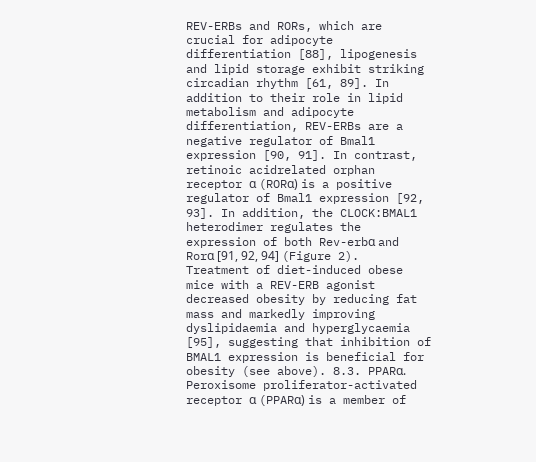REV-ERBs and RORs, which are crucial for adipocyte differentiation [88], lipogenesis and lipid storage exhibit striking circadian rhythm [61, 89]. In addition to their role in lipid metabolism and adipocyte differentiation, REV-ERBs are a negative regulator of Bmal1 expression [90, 91]. In contrast, retinoic acidrelated orphan receptor α (RORα) is a positive regulator of Bmal1 expression [92, 93]. In addition, the CLOCK:BMAL1 heterodimer regulates the expression of both Rev-erbα and Rorα [91, 92, 94] (Figure 2). Treatment of diet-induced obese mice with a REV-ERB agonist decreased obesity by reducing fat mass and markedly improving dyslipidaemia and hyperglycaemia [95], suggesting that inhibition of BMAL1 expression is beneficial for obesity (see above). 8.3. PPARα. Peroxisome proliferator-activated receptor α (PPARα) is a member of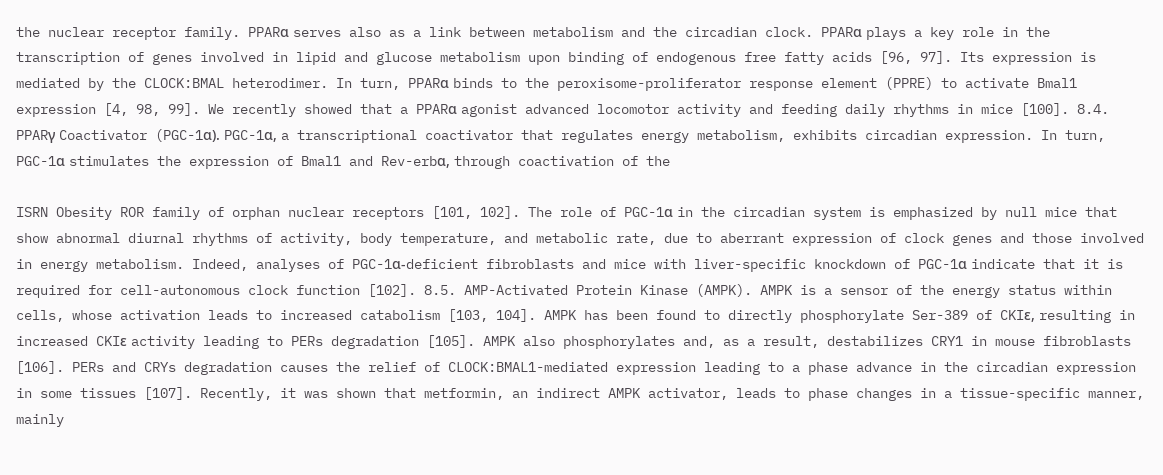the nuclear receptor family. PPARα serves also as a link between metabolism and the circadian clock. PPARα plays a key role in the transcription of genes involved in lipid and glucose metabolism upon binding of endogenous free fatty acids [96, 97]. Its expression is mediated by the CLOCK:BMAL heterodimer. In turn, PPARα binds to the peroxisome-proliferator response element (PPRE) to activate Bmal1 expression [4, 98, 99]. We recently showed that a PPARα agonist advanced locomotor activity and feeding daily rhythms in mice [100]. 8.4. PPARγ Coactivator (PGC-1α). PGC-1α, a transcriptional coactivator that regulates energy metabolism, exhibits circadian expression. In turn, PGC-1α stimulates the expression of Bmal1 and Rev-erbα, through coactivation of the

ISRN Obesity ROR family of orphan nuclear receptors [101, 102]. The role of PGC-1α in the circadian system is emphasized by null mice that show abnormal diurnal rhythms of activity, body temperature, and metabolic rate, due to aberrant expression of clock genes and those involved in energy metabolism. Indeed, analyses of PGC-1α-deficient fibroblasts and mice with liver-specific knockdown of PGC-1α indicate that it is required for cell-autonomous clock function [102]. 8.5. AMP-Activated Protein Kinase (AMPK). AMPK is a sensor of the energy status within cells, whose activation leads to increased catabolism [103, 104]. AMPK has been found to directly phosphorylate Ser-389 of CKIε, resulting in increased CKIε activity leading to PERs degradation [105]. AMPK also phosphorylates and, as a result, destabilizes CRY1 in mouse fibroblasts [106]. PERs and CRYs degradation causes the relief of CLOCK:BMAL1-mediated expression leading to a phase advance in the circadian expression in some tissues [107]. Recently, it was shown that metformin, an indirect AMPK activator, leads to phase changes in a tissue-specific manner, mainly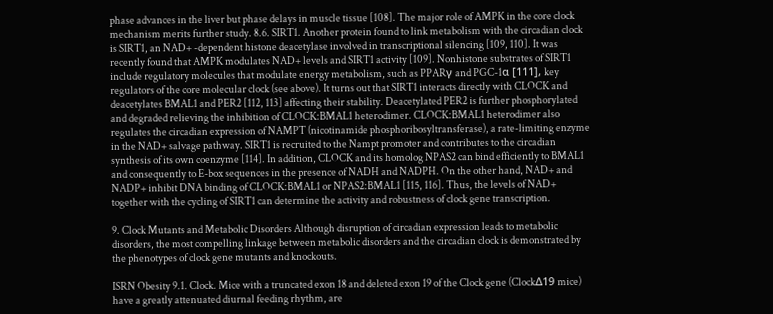phase advances in the liver but phase delays in muscle tissue [108]. The major role of AMPK in the core clock mechanism merits further study. 8.6. SIRT1. Another protein found to link metabolism with the circadian clock is SIRT1, an NAD+ -dependent histone deacetylase involved in transcriptional silencing [109, 110]. It was recently found that AMPK modulates NAD+ levels and SIRT1 activity [109]. Nonhistone substrates of SIRT1 include regulatory molecules that modulate energy metabolism, such as PPARγ and PGC-1α [111], key regulators of the core molecular clock (see above). It turns out that SIRT1 interacts directly with CLOCK and deacetylates BMAL1 and PER2 [112, 113] affecting their stability. Deacetylated PER2 is further phosphorylated and degraded relieving the inhibition of CLOCK:BMAL1 heterodimer. CLOCK:BMAL1 heterodimer also regulates the circadian expression of NAMPT (nicotinamide phosphoribosyltransferase), a rate-limiting enzyme in the NAD+ salvage pathway. SIRT1 is recruited to the Nampt promoter and contributes to the circadian synthesis of its own coenzyme [114]. In addition, CLOCK and its homolog NPAS2 can bind efficiently to BMAL1 and consequently to E-box sequences in the presence of NADH and NADPH. On the other hand, NAD+ and NADP+ inhibit DNA binding of CLOCK:BMAL1 or NPAS2:BMAL1 [115, 116]. Thus, the levels of NAD+ together with the cycling of SIRT1 can determine the activity and robustness of clock gene transcription.

9. Clock Mutants and Metabolic Disorders Although disruption of circadian expression leads to metabolic disorders, the most compelling linkage between metabolic disorders and the circadian clock is demonstrated by the phenotypes of clock gene mutants and knockouts.

ISRN Obesity 9.1. Clock. Mice with a truncated exon 18 and deleted exon 19 of the Clock gene (ClockΔ19 mice) have a greatly attenuated diurnal feeding rhythm, are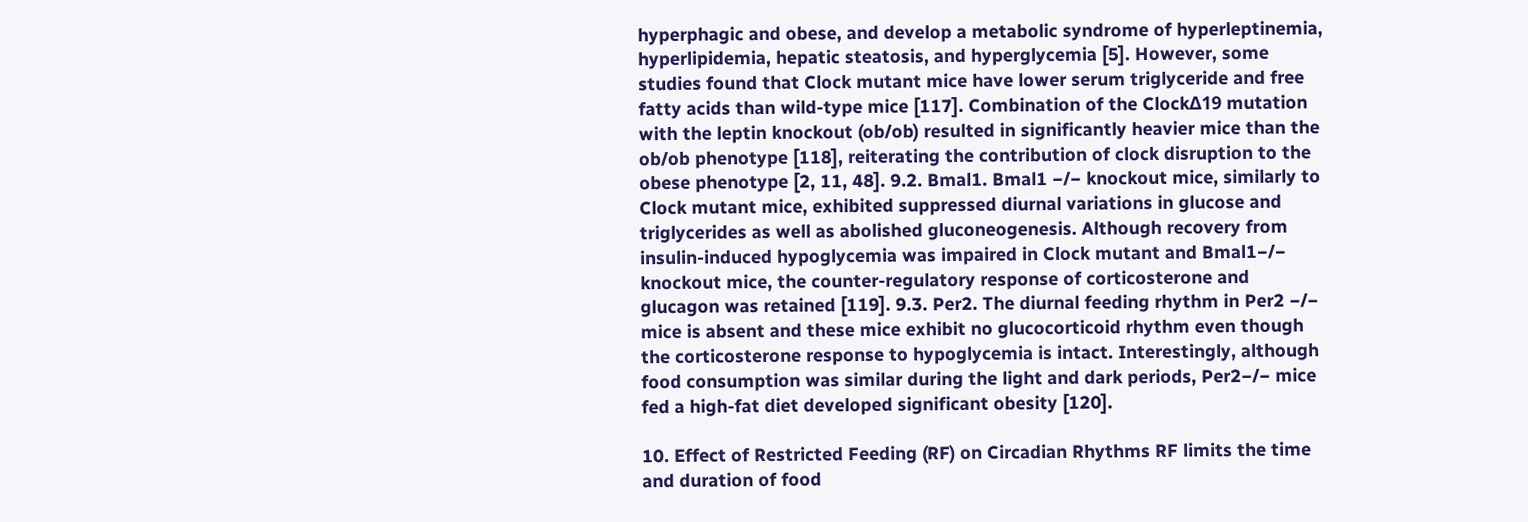hyperphagic and obese, and develop a metabolic syndrome of hyperleptinemia, hyperlipidemia, hepatic steatosis, and hyperglycemia [5]. However, some studies found that Clock mutant mice have lower serum triglyceride and free fatty acids than wild-type mice [117]. Combination of the ClockΔ19 mutation with the leptin knockout (ob/ob) resulted in significantly heavier mice than the ob/ob phenotype [118], reiterating the contribution of clock disruption to the obese phenotype [2, 11, 48]. 9.2. Bmal1. Bmal1 −/− knockout mice, similarly to Clock mutant mice, exhibited suppressed diurnal variations in glucose and triglycerides as well as abolished gluconeogenesis. Although recovery from insulin-induced hypoglycemia was impaired in Clock mutant and Bmal1−/− knockout mice, the counter-regulatory response of corticosterone and glucagon was retained [119]. 9.3. Per2. The diurnal feeding rhythm in Per2 −/− mice is absent and these mice exhibit no glucocorticoid rhythm even though the corticosterone response to hypoglycemia is intact. Interestingly, although food consumption was similar during the light and dark periods, Per2−/− mice fed a high-fat diet developed significant obesity [120].

10. Effect of Restricted Feeding (RF) on Circadian Rhythms RF limits the time and duration of food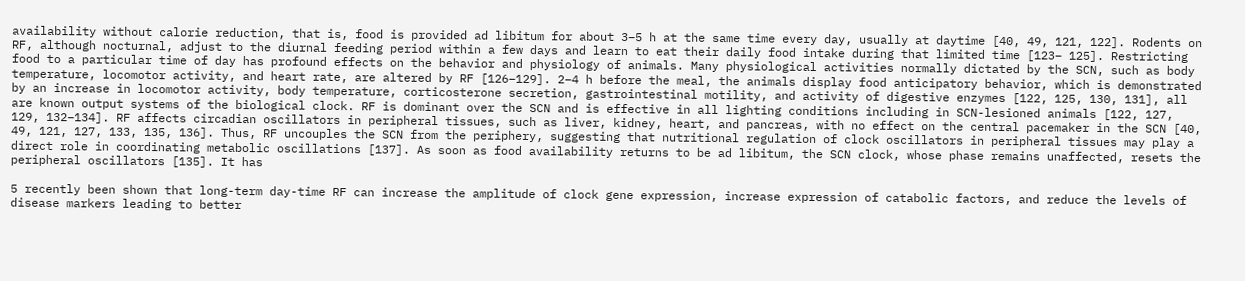availability without calorie reduction, that is, food is provided ad libitum for about 3–5 h at the same time every day, usually at daytime [40, 49, 121, 122]. Rodents on RF, although nocturnal, adjust to the diurnal feeding period within a few days and learn to eat their daily food intake during that limited time [123– 125]. Restricting food to a particular time of day has profound effects on the behavior and physiology of animals. Many physiological activities normally dictated by the SCN, such as body temperature, locomotor activity, and heart rate, are altered by RF [126–129]. 2–4 h before the meal, the animals display food anticipatory behavior, which is demonstrated by an increase in locomotor activity, body temperature, corticosterone secretion, gastrointestinal motility, and activity of digestive enzymes [122, 125, 130, 131], all are known output systems of the biological clock. RF is dominant over the SCN and is effective in all lighting conditions including in SCN-lesioned animals [122, 127, 129, 132–134]. RF affects circadian oscillators in peripheral tissues, such as liver, kidney, heart, and pancreas, with no effect on the central pacemaker in the SCN [40, 49, 121, 127, 133, 135, 136]. Thus, RF uncouples the SCN from the periphery, suggesting that nutritional regulation of clock oscillators in peripheral tissues may play a direct role in coordinating metabolic oscillations [137]. As soon as food availability returns to be ad libitum, the SCN clock, whose phase remains unaffected, resets the peripheral oscillators [135]. It has

5 recently been shown that long-term day-time RF can increase the amplitude of clock gene expression, increase expression of catabolic factors, and reduce the levels of disease markers leading to better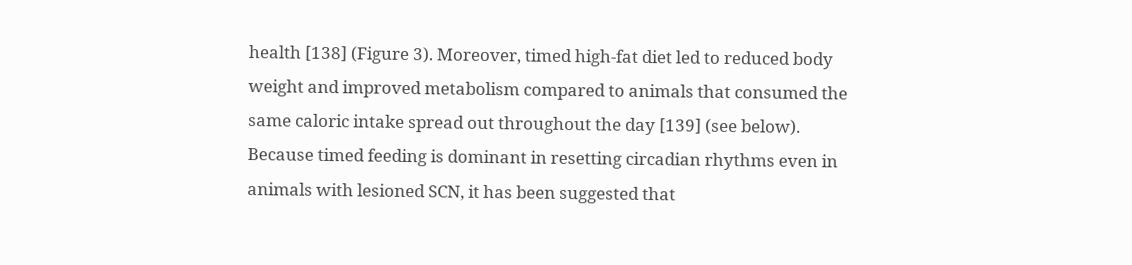health [138] (Figure 3). Moreover, timed high-fat diet led to reduced body weight and improved metabolism compared to animals that consumed the same caloric intake spread out throughout the day [139] (see below). Because timed feeding is dominant in resetting circadian rhythms even in animals with lesioned SCN, it has been suggested that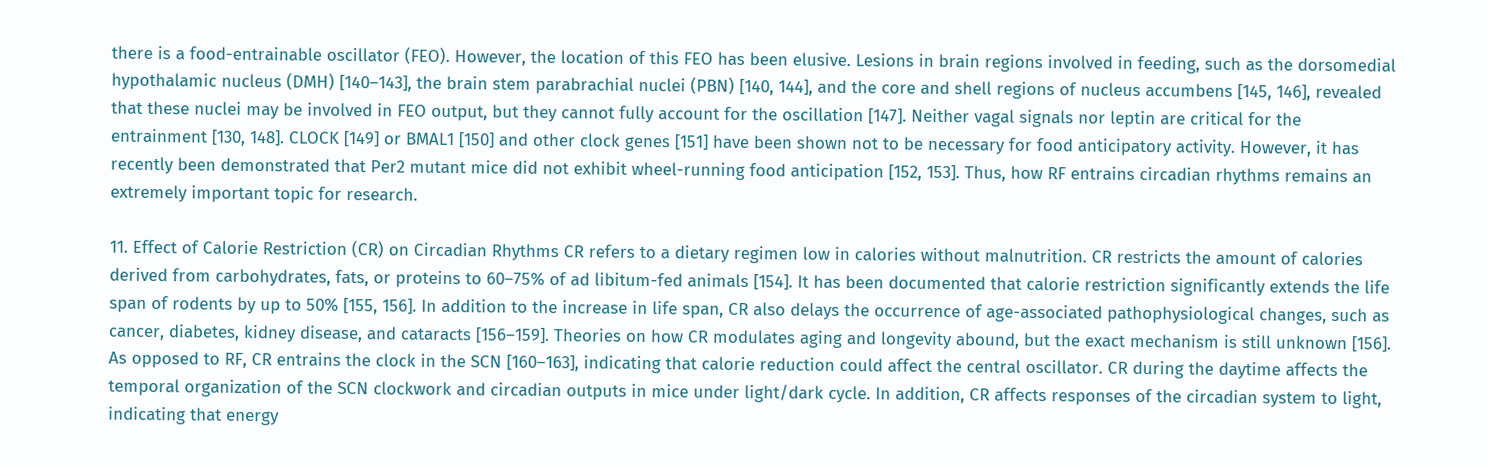there is a food-entrainable oscillator (FEO). However, the location of this FEO has been elusive. Lesions in brain regions involved in feeding, such as the dorsomedial hypothalamic nucleus (DMH) [140–143], the brain stem parabrachial nuclei (PBN) [140, 144], and the core and shell regions of nucleus accumbens [145, 146], revealed that these nuclei may be involved in FEO output, but they cannot fully account for the oscillation [147]. Neither vagal signals nor leptin are critical for the entrainment [130, 148]. CLOCK [149] or BMAL1 [150] and other clock genes [151] have been shown not to be necessary for food anticipatory activity. However, it has recently been demonstrated that Per2 mutant mice did not exhibit wheel-running food anticipation [152, 153]. Thus, how RF entrains circadian rhythms remains an extremely important topic for research.

11. Effect of Calorie Restriction (CR) on Circadian Rhythms CR refers to a dietary regimen low in calories without malnutrition. CR restricts the amount of calories derived from carbohydrates, fats, or proteins to 60–75% of ad libitum-fed animals [154]. It has been documented that calorie restriction significantly extends the life span of rodents by up to 50% [155, 156]. In addition to the increase in life span, CR also delays the occurrence of age-associated pathophysiological changes, such as cancer, diabetes, kidney disease, and cataracts [156–159]. Theories on how CR modulates aging and longevity abound, but the exact mechanism is still unknown [156]. As opposed to RF, CR entrains the clock in the SCN [160–163], indicating that calorie reduction could affect the central oscillator. CR during the daytime affects the temporal organization of the SCN clockwork and circadian outputs in mice under light/dark cycle. In addition, CR affects responses of the circadian system to light, indicating that energy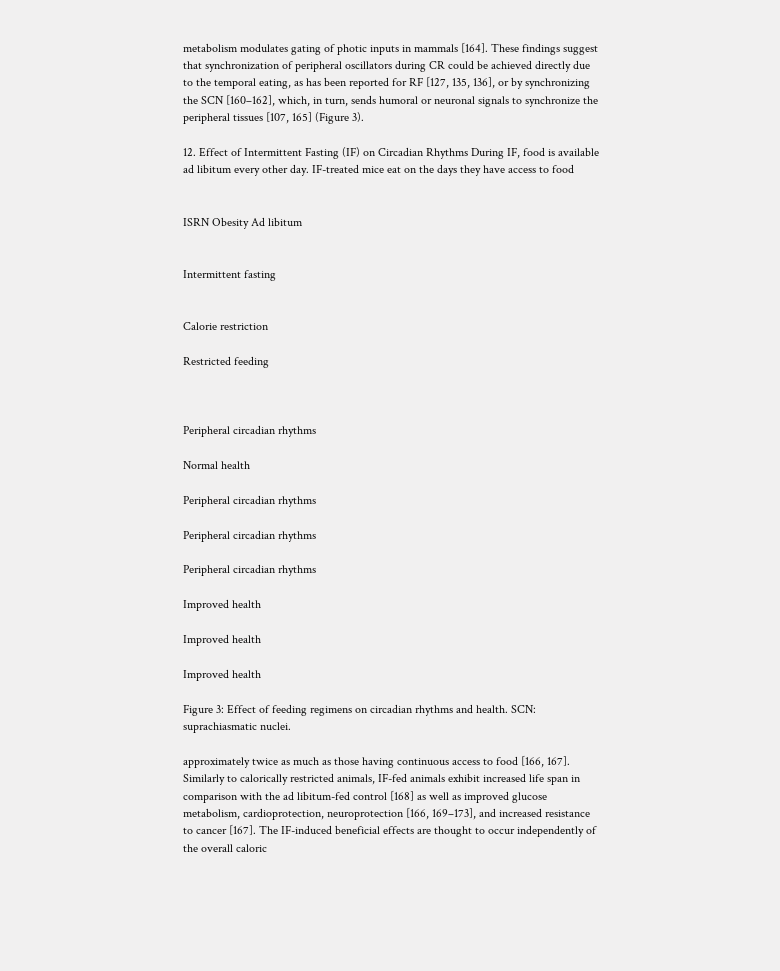metabolism modulates gating of photic inputs in mammals [164]. These findings suggest that synchronization of peripheral oscillators during CR could be achieved directly due to the temporal eating, as has been reported for RF [127, 135, 136], or by synchronizing the SCN [160–162], which, in turn, sends humoral or neuronal signals to synchronize the peripheral tissues [107, 165] (Figure 3).

12. Effect of Intermittent Fasting (IF) on Circadian Rhythms During IF, food is available ad libitum every other day. IF-treated mice eat on the days they have access to food


ISRN Obesity Ad libitum


Intermittent fasting


Calorie restriction

Restricted feeding



Peripheral circadian rhythms

Normal health

Peripheral circadian rhythms

Peripheral circadian rhythms

Peripheral circadian rhythms

Improved health

Improved health

Improved health

Figure 3: Effect of feeding regimens on circadian rhythms and health. SCN: suprachiasmatic nuclei.

approximately twice as much as those having continuous access to food [166, 167]. Similarly to calorically restricted animals, IF-fed animals exhibit increased life span in comparison with the ad libitum-fed control [168] as well as improved glucose metabolism, cardioprotection, neuroprotection [166, 169–173], and increased resistance to cancer [167]. The IF-induced beneficial effects are thought to occur independently of the overall caloric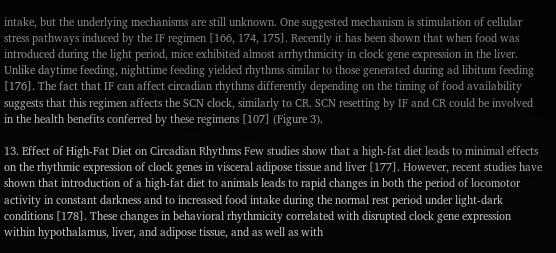intake, but the underlying mechanisms are still unknown. One suggested mechanism is stimulation of cellular stress pathways induced by the IF regimen [166, 174, 175]. Recently it has been shown that when food was introduced during the light period, mice exhibited almost arrhythmicity in clock gene expression in the liver. Unlike daytime feeding, nighttime feeding yielded rhythms similar to those generated during ad libitum feeding [176]. The fact that IF can affect circadian rhythms differently depending on the timing of food availability suggests that this regimen affects the SCN clock, similarly to CR. SCN resetting by IF and CR could be involved in the health benefits conferred by these regimens [107] (Figure 3).

13. Effect of High-Fat Diet on Circadian Rhythms Few studies show that a high-fat diet leads to minimal effects on the rhythmic expression of clock genes in visceral adipose tissue and liver [177]. However, recent studies have shown that introduction of a high-fat diet to animals leads to rapid changes in both the period of locomotor activity in constant darkness and to increased food intake during the normal rest period under light-dark conditions [178]. These changes in behavioral rhythmicity correlated with disrupted clock gene expression within hypothalamus, liver, and adipose tissue, and as well as with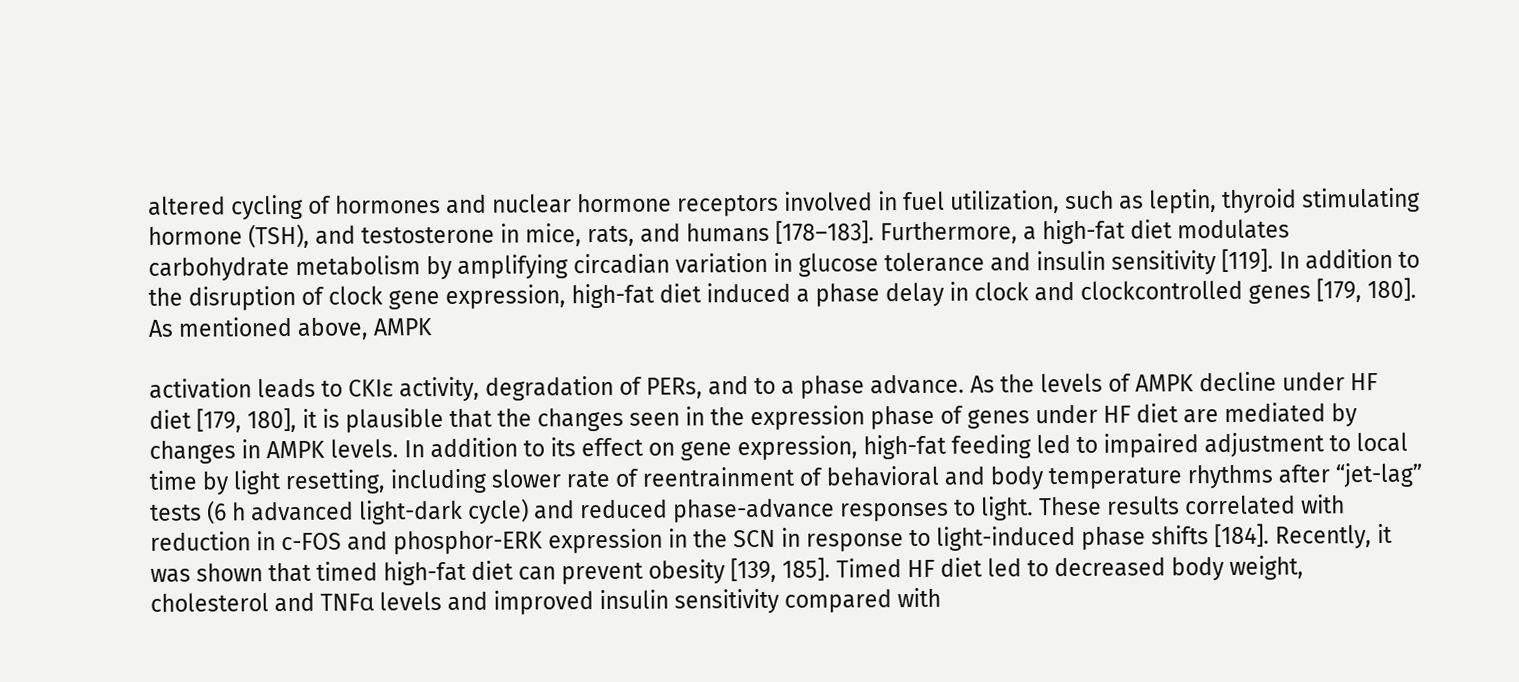altered cycling of hormones and nuclear hormone receptors involved in fuel utilization, such as leptin, thyroid stimulating hormone (TSH), and testosterone in mice, rats, and humans [178–183]. Furthermore, a high-fat diet modulates carbohydrate metabolism by amplifying circadian variation in glucose tolerance and insulin sensitivity [119]. In addition to the disruption of clock gene expression, high-fat diet induced a phase delay in clock and clockcontrolled genes [179, 180]. As mentioned above, AMPK

activation leads to CKIε activity, degradation of PERs, and to a phase advance. As the levels of AMPK decline under HF diet [179, 180], it is plausible that the changes seen in the expression phase of genes under HF diet are mediated by changes in AMPK levels. In addition to its effect on gene expression, high-fat feeding led to impaired adjustment to local time by light resetting, including slower rate of reentrainment of behavioral and body temperature rhythms after “jet-lag” tests (6 h advanced light-dark cycle) and reduced phase-advance responses to light. These results correlated with reduction in c-FOS and phosphor-ERK expression in the SCN in response to light-induced phase shifts [184]. Recently, it was shown that timed high-fat diet can prevent obesity [139, 185]. Timed HF diet led to decreased body weight, cholesterol and TNFα levels and improved insulin sensitivity compared with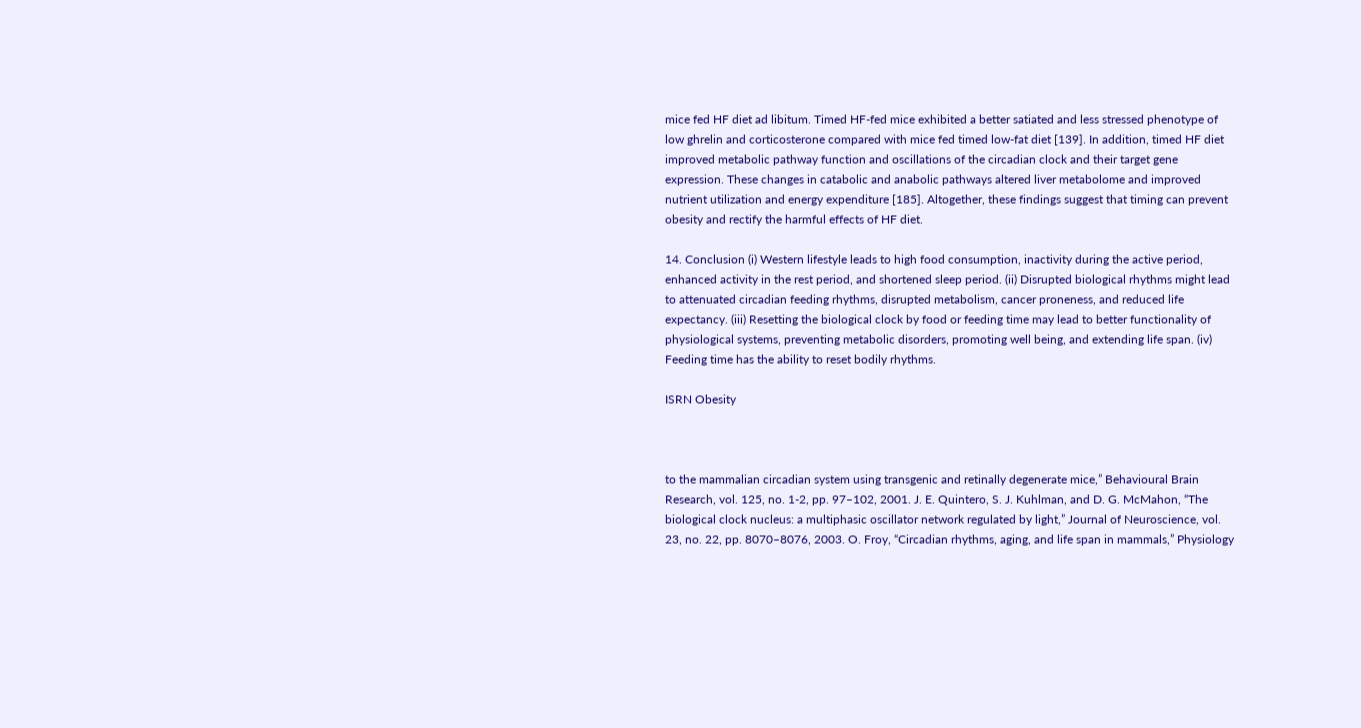mice fed HF diet ad libitum. Timed HF-fed mice exhibited a better satiated and less stressed phenotype of low ghrelin and corticosterone compared with mice fed timed low-fat diet [139]. In addition, timed HF diet improved metabolic pathway function and oscillations of the circadian clock and their target gene expression. These changes in catabolic and anabolic pathways altered liver metabolome and improved nutrient utilization and energy expenditure [185]. Altogether, these findings suggest that timing can prevent obesity and rectify the harmful effects of HF diet.

14. Conclusion (i) Western lifestyle leads to high food consumption, inactivity during the active period, enhanced activity in the rest period, and shortened sleep period. (ii) Disrupted biological rhythms might lead to attenuated circadian feeding rhythms, disrupted metabolism, cancer proneness, and reduced life expectancy. (iii) Resetting the biological clock by food or feeding time may lead to better functionality of physiological systems, preventing metabolic disorders, promoting well being, and extending life span. (iv) Feeding time has the ability to reset bodily rhythms.

ISRN Obesity



to the mammalian circadian system using transgenic and retinally degenerate mice,” Behavioural Brain Research, vol. 125, no. 1-2, pp. 97–102, 2001. J. E. Quintero, S. J. Kuhlman, and D. G. McMahon, “The biological clock nucleus: a multiphasic oscillator network regulated by light,” Journal of Neuroscience, vol. 23, no. 22, pp. 8070–8076, 2003. O. Froy, “Circadian rhythms, aging, and life span in mammals,” Physiology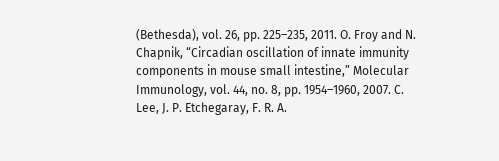(Bethesda), vol. 26, pp. 225–235, 2011. O. Froy and N. Chapnik, “Circadian oscillation of innate immunity components in mouse small intestine,” Molecular Immunology, vol. 44, no. 8, pp. 1954–1960, 2007. C. Lee, J. P. Etchegaray, F. R. A.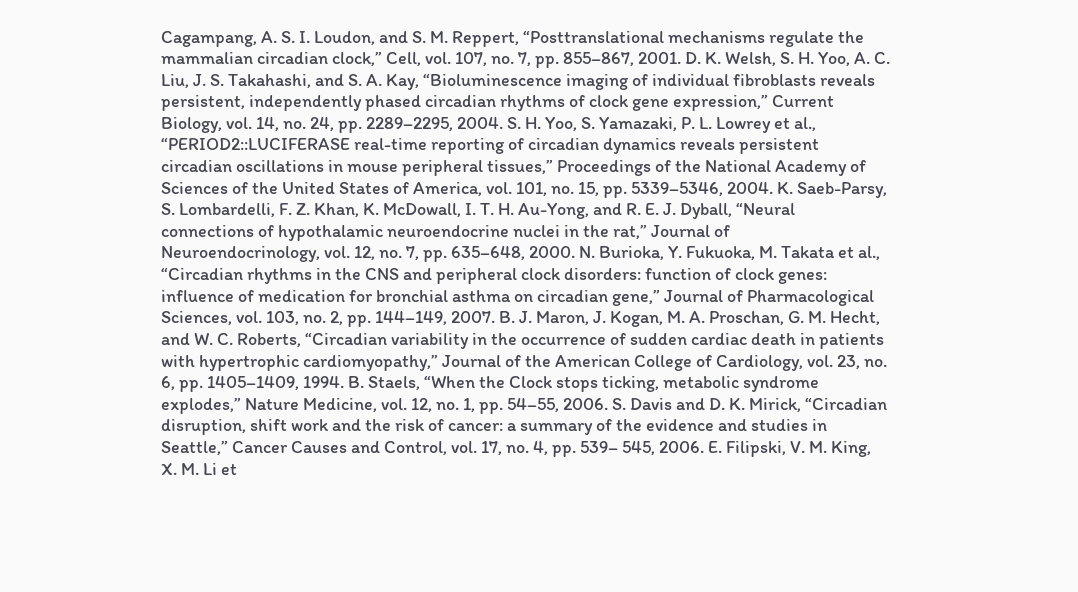Cagampang, A. S. I. Loudon, and S. M. Reppert, “Posttranslational mechanisms regulate the mammalian circadian clock,” Cell, vol. 107, no. 7, pp. 855–867, 2001. D. K. Welsh, S. H. Yoo, A. C. Liu, J. S. Takahashi, and S. A. Kay, “Bioluminescence imaging of individual fibroblasts reveals persistent, independently phased circadian rhythms of clock gene expression,” Current Biology, vol. 14, no. 24, pp. 2289–2295, 2004. S. H. Yoo, S. Yamazaki, P. L. Lowrey et al., “PERIOD2::LUCIFERASE real-time reporting of circadian dynamics reveals persistent circadian oscillations in mouse peripheral tissues,” Proceedings of the National Academy of Sciences of the United States of America, vol. 101, no. 15, pp. 5339–5346, 2004. K. Saeb-Parsy, S. Lombardelli, F. Z. Khan, K. McDowall, I. T. H. Au-Yong, and R. E. J. Dyball, “Neural connections of hypothalamic neuroendocrine nuclei in the rat,” Journal of Neuroendocrinology, vol. 12, no. 7, pp. 635–648, 2000. N. Burioka, Y. Fukuoka, M. Takata et al., “Circadian rhythms in the CNS and peripheral clock disorders: function of clock genes: influence of medication for bronchial asthma on circadian gene,” Journal of Pharmacological Sciences, vol. 103, no. 2, pp. 144–149, 2007. B. J. Maron, J. Kogan, M. A. Proschan, G. M. Hecht, and W. C. Roberts, “Circadian variability in the occurrence of sudden cardiac death in patients with hypertrophic cardiomyopathy,” Journal of the American College of Cardiology, vol. 23, no. 6, pp. 1405–1409, 1994. B. Staels, “When the Clock stops ticking, metabolic syndrome explodes,” Nature Medicine, vol. 12, no. 1, pp. 54–55, 2006. S. Davis and D. K. Mirick, “Circadian disruption, shift work and the risk of cancer: a summary of the evidence and studies in Seattle,” Cancer Causes and Control, vol. 17, no. 4, pp. 539– 545, 2006. E. Filipski, V. M. King, X. M. Li et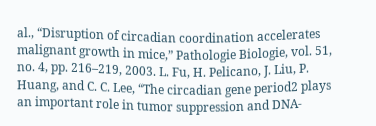al., “Disruption of circadian coordination accelerates malignant growth in mice,” Pathologie Biologie, vol. 51, no. 4, pp. 216–219, 2003. L. Fu, H. Pelicano, J. Liu, P. Huang, and C. C. Lee, “The circadian gene period2 plays an important role in tumor suppression and DNA-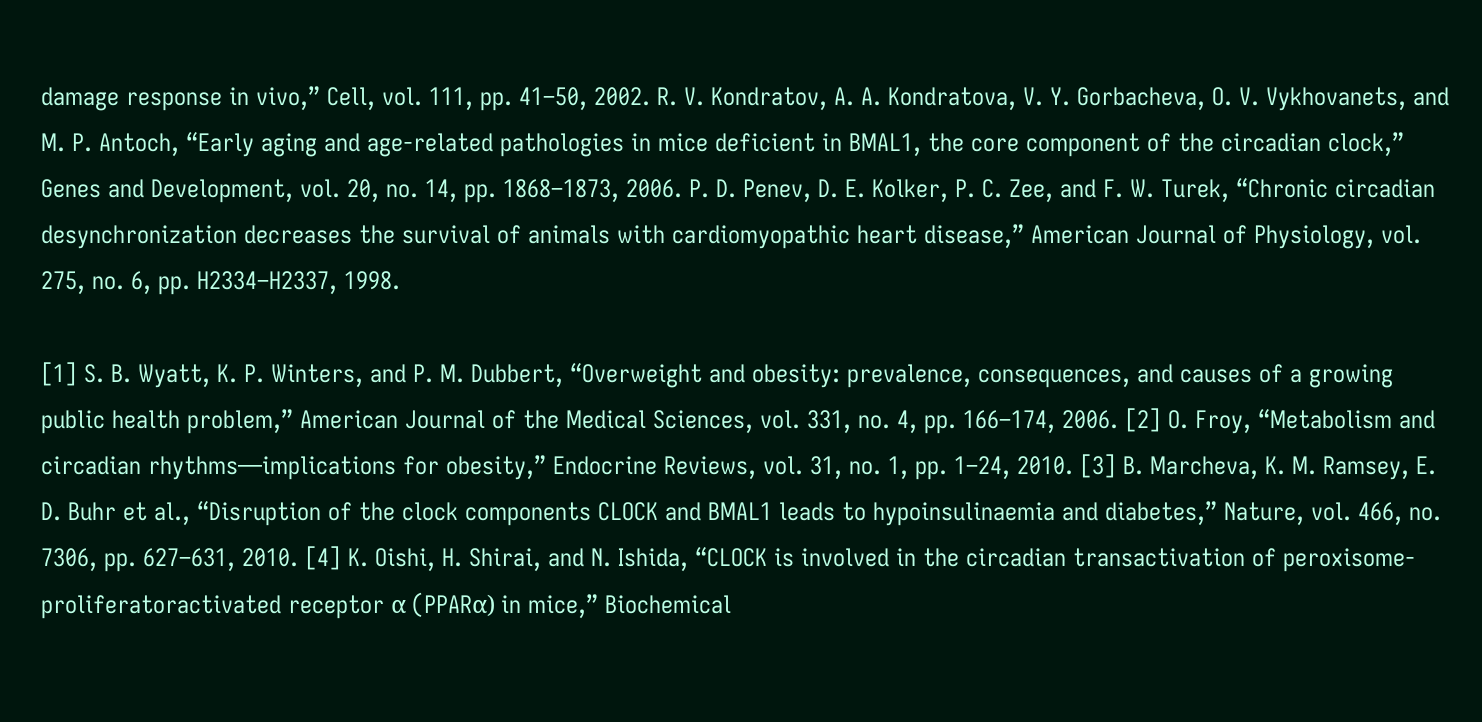damage response in vivo,” Cell, vol. 111, pp. 41–50, 2002. R. V. Kondratov, A. A. Kondratova, V. Y. Gorbacheva, O. V. Vykhovanets, and M. P. Antoch, “Early aging and age-related pathologies in mice deficient in BMAL1, the core component of the circadian clock,” Genes and Development, vol. 20, no. 14, pp. 1868–1873, 2006. P. D. Penev, D. E. Kolker, P. C. Zee, and F. W. Turek, “Chronic circadian desynchronization decreases the survival of animals with cardiomyopathic heart disease,” American Journal of Physiology, vol. 275, no. 6, pp. H2334–H2337, 1998.

[1] S. B. Wyatt, K. P. Winters, and P. M. Dubbert, “Overweight and obesity: prevalence, consequences, and causes of a growing public health problem,” American Journal of the Medical Sciences, vol. 331, no. 4, pp. 166–174, 2006. [2] O. Froy, “Metabolism and circadian rhythms—implications for obesity,” Endocrine Reviews, vol. 31, no. 1, pp. 1–24, 2010. [3] B. Marcheva, K. M. Ramsey, E. D. Buhr et al., “Disruption of the clock components CLOCK and BMAL1 leads to hypoinsulinaemia and diabetes,” Nature, vol. 466, no. 7306, pp. 627–631, 2010. [4] K. Oishi, H. Shirai, and N. Ishida, “CLOCK is involved in the circadian transactivation of peroxisome- proliferatoractivated receptor α (PPARα) in mice,” Biochemical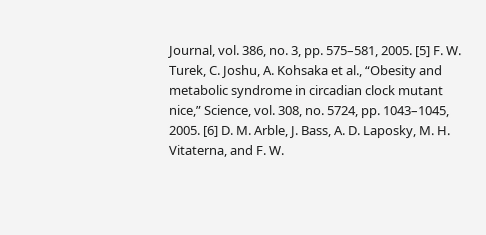Journal, vol. 386, no. 3, pp. 575–581, 2005. [5] F. W. Turek, C. Joshu, A. Kohsaka et al., “Obesity and metabolic syndrome in circadian clock mutant nice,” Science, vol. 308, no. 5724, pp. 1043–1045, 2005. [6] D. M. Arble, J. Bass, A. D. Laposky, M. H. Vitaterna, and F. W.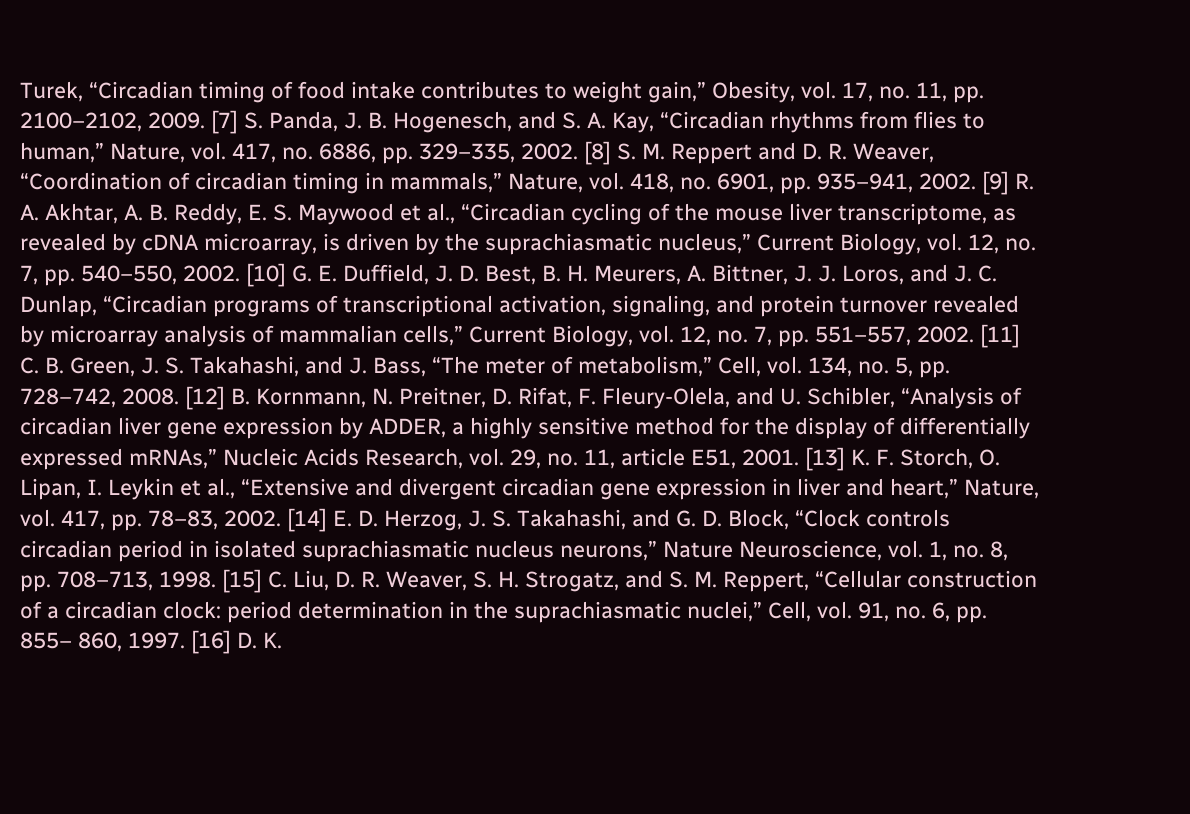Turek, “Circadian timing of food intake contributes to weight gain,” Obesity, vol. 17, no. 11, pp. 2100–2102, 2009. [7] S. Panda, J. B. Hogenesch, and S. A. Kay, “Circadian rhythms from flies to human,” Nature, vol. 417, no. 6886, pp. 329–335, 2002. [8] S. M. Reppert and D. R. Weaver, “Coordination of circadian timing in mammals,” Nature, vol. 418, no. 6901, pp. 935–941, 2002. [9] R. A. Akhtar, A. B. Reddy, E. S. Maywood et al., “Circadian cycling of the mouse liver transcriptome, as revealed by cDNA microarray, is driven by the suprachiasmatic nucleus,” Current Biology, vol. 12, no. 7, pp. 540–550, 2002. [10] G. E. Duffield, J. D. Best, B. H. Meurers, A. Bittner, J. J. Loros, and J. C. Dunlap, “Circadian programs of transcriptional activation, signaling, and protein turnover revealed by microarray analysis of mammalian cells,” Current Biology, vol. 12, no. 7, pp. 551–557, 2002. [11] C. B. Green, J. S. Takahashi, and J. Bass, “The meter of metabolism,” Cell, vol. 134, no. 5, pp. 728–742, 2008. [12] B. Kornmann, N. Preitner, D. Rifat, F. Fleury-Olela, and U. Schibler, “Analysis of circadian liver gene expression by ADDER, a highly sensitive method for the display of differentially expressed mRNAs,” Nucleic Acids Research, vol. 29, no. 11, article E51, 2001. [13] K. F. Storch, O. Lipan, I. Leykin et al., “Extensive and divergent circadian gene expression in liver and heart,” Nature, vol. 417, pp. 78–83, 2002. [14] E. D. Herzog, J. S. Takahashi, and G. D. Block, “Clock controls circadian period in isolated suprachiasmatic nucleus neurons,” Nature Neuroscience, vol. 1, no. 8, pp. 708–713, 1998. [15] C. Liu, D. R. Weaver, S. H. Strogatz, and S. M. Reppert, “Cellular construction of a circadian clock: period determination in the suprachiasmatic nuclei,” Cell, vol. 91, no. 6, pp. 855– 860, 1997. [16] D. K.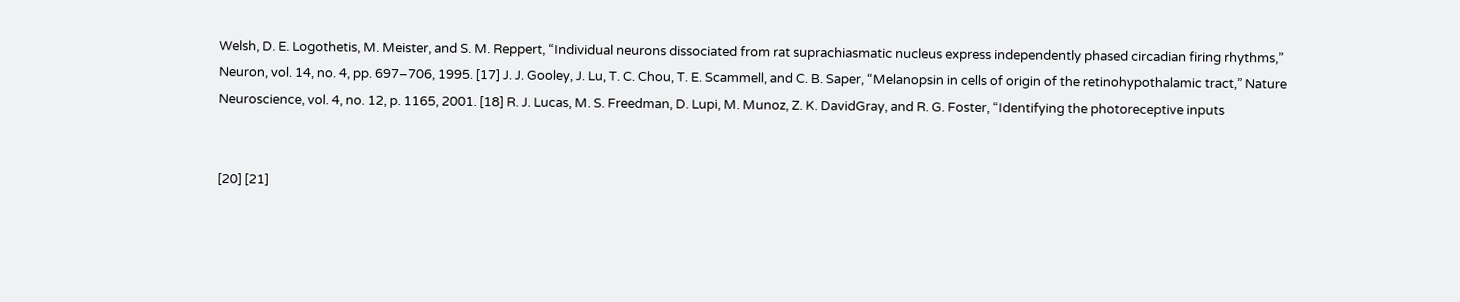Welsh, D. E. Logothetis, M. Meister, and S. M. Reppert, “Individual neurons dissociated from rat suprachiasmatic nucleus express independently phased circadian firing rhythms,” Neuron, vol. 14, no. 4, pp. 697–706, 1995. [17] J. J. Gooley, J. Lu, T. C. Chou, T. E. Scammell, and C. B. Saper, “Melanopsin in cells of origin of the retinohypothalamic tract,” Nature Neuroscience, vol. 4, no. 12, p. 1165, 2001. [18] R. J. Lucas, M. S. Freedman, D. Lupi, M. Munoz, Z. K. DavidGray, and R. G. Foster, “Identifying the photoreceptive inputs


[20] [21]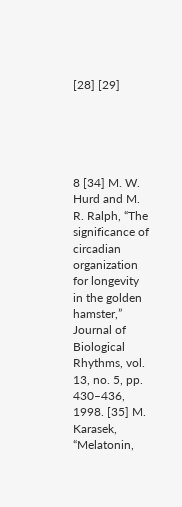[28] [29]





8 [34] M. W. Hurd and M. R. Ralph, “The significance of circadian organization for longevity in the golden hamster,” Journal of Biological Rhythms, vol. 13, no. 5, pp. 430–436, 1998. [35] M. Karasek, “Melatonin,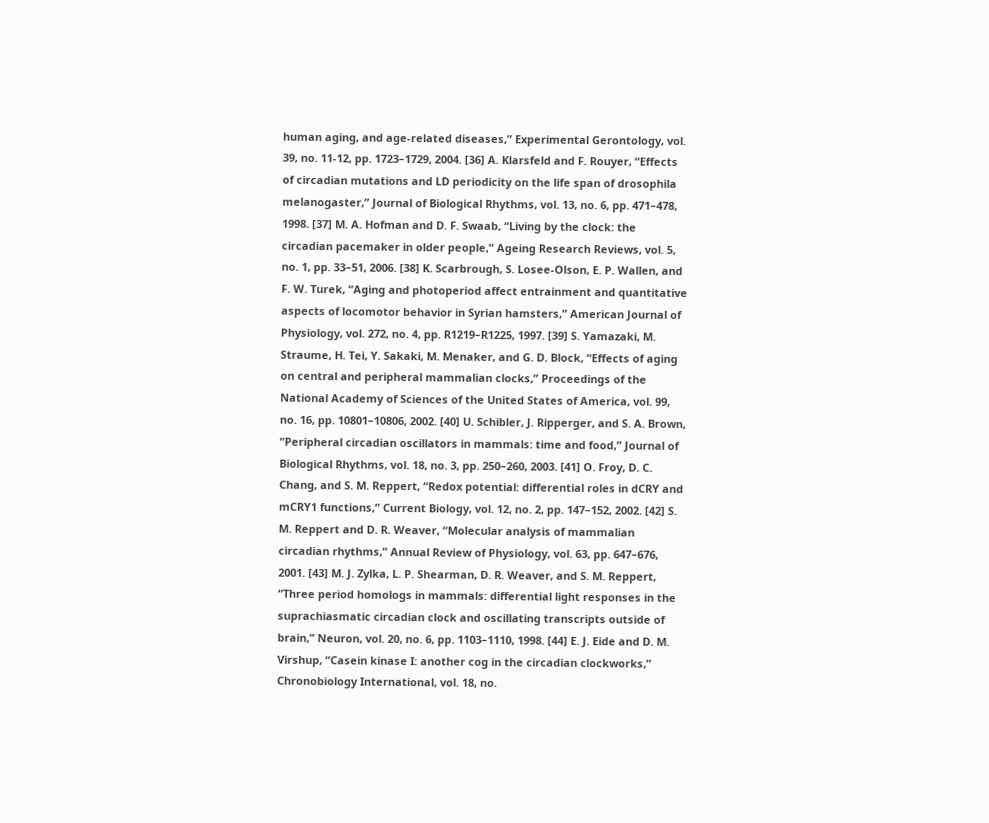human aging, and age-related diseases,” Experimental Gerontology, vol. 39, no. 11-12, pp. 1723–1729, 2004. [36] A. Klarsfeld and F. Rouyer, “Effects of circadian mutations and LD periodicity on the life span of drosophila melanogaster,” Journal of Biological Rhythms, vol. 13, no. 6, pp. 471–478, 1998. [37] M. A. Hofman and D. F. Swaab, “Living by the clock: the circadian pacemaker in older people,” Ageing Research Reviews, vol. 5, no. 1, pp. 33–51, 2006. [38] K. Scarbrough, S. Losee-Olson, E. P. Wallen, and F. W. Turek, “Aging and photoperiod affect entrainment and quantitative aspects of locomotor behavior in Syrian hamsters,” American Journal of Physiology, vol. 272, no. 4, pp. R1219–R1225, 1997. [39] S. Yamazaki, M. Straume, H. Tei, Y. Sakaki, M. Menaker, and G. D. Block, “Effects of aging on central and peripheral mammalian clocks,” Proceedings of the National Academy of Sciences of the United States of America, vol. 99, no. 16, pp. 10801–10806, 2002. [40] U. Schibler, J. Ripperger, and S. A. Brown, “Peripheral circadian oscillators in mammals: time and food,” Journal of Biological Rhythms, vol. 18, no. 3, pp. 250–260, 2003. [41] O. Froy, D. C. Chang, and S. M. Reppert, “Redox potential: differential roles in dCRY and mCRY1 functions,” Current Biology, vol. 12, no. 2, pp. 147–152, 2002. [42] S. M. Reppert and D. R. Weaver, “Molecular analysis of mammalian circadian rhythms,” Annual Review of Physiology, vol. 63, pp. 647–676, 2001. [43] M. J. Zylka, L. P. Shearman, D. R. Weaver, and S. M. Reppert, “Three period homologs in mammals: differential light responses in the suprachiasmatic circadian clock and oscillating transcripts outside of brain,” Neuron, vol. 20, no. 6, pp. 1103–1110, 1998. [44] E. J. Eide and D. M. Virshup, “Casein kinase I: another cog in the circadian clockworks,” Chronobiology International, vol. 18, no.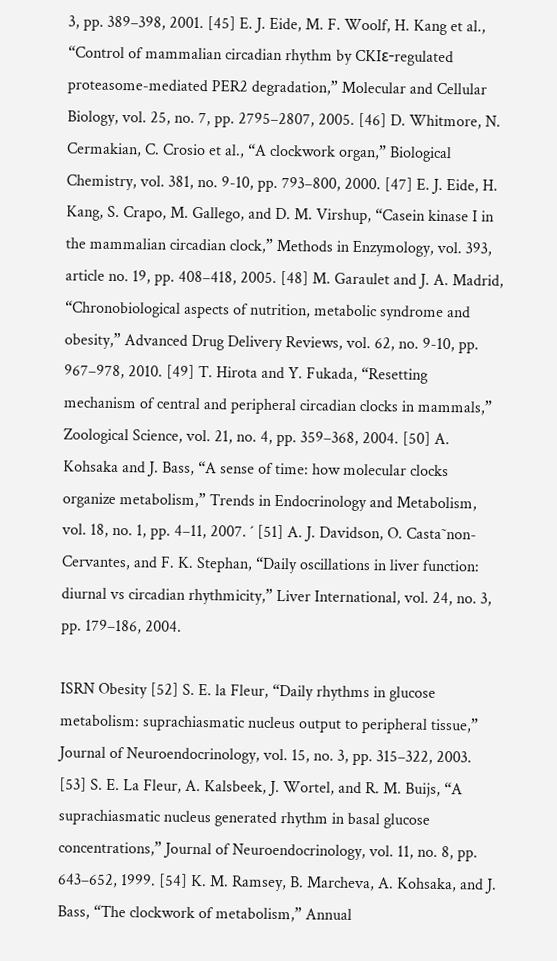3, pp. 389–398, 2001. [45] E. J. Eide, M. F. Woolf, H. Kang et al., “Control of mammalian circadian rhythm by CKIε-regulated proteasome-mediated PER2 degradation,” Molecular and Cellular Biology, vol. 25, no. 7, pp. 2795–2807, 2005. [46] D. Whitmore, N. Cermakian, C. Crosio et al., “A clockwork organ,” Biological Chemistry, vol. 381, no. 9-10, pp. 793–800, 2000. [47] E. J. Eide, H. Kang, S. Crapo, M. Gallego, and D. M. Virshup, “Casein kinase I in the mammalian circadian clock,” Methods in Enzymology, vol. 393, article no. 19, pp. 408–418, 2005. [48] M. Garaulet and J. A. Madrid, “Chronobiological aspects of nutrition, metabolic syndrome and obesity,” Advanced Drug Delivery Reviews, vol. 62, no. 9-10, pp. 967–978, 2010. [49] T. Hirota and Y. Fukada, “Resetting mechanism of central and peripheral circadian clocks in mammals,” Zoological Science, vol. 21, no. 4, pp. 359–368, 2004. [50] A. Kohsaka and J. Bass, “A sense of time: how molecular clocks organize metabolism,” Trends in Endocrinology and Metabolism, vol. 18, no. 1, pp. 4–11, 2007. ´ [51] A. J. Davidson, O. Casta˜non-Cervantes, and F. K. Stephan, “Daily oscillations in liver function: diurnal vs circadian rhythmicity,” Liver International, vol. 24, no. 3, pp. 179–186, 2004.

ISRN Obesity [52] S. E. la Fleur, “Daily rhythms in glucose metabolism: suprachiasmatic nucleus output to peripheral tissue,” Journal of Neuroendocrinology, vol. 15, no. 3, pp. 315–322, 2003. [53] S. E. La Fleur, A. Kalsbeek, J. Wortel, and R. M. Buijs, “A suprachiasmatic nucleus generated rhythm in basal glucose concentrations,” Journal of Neuroendocrinology, vol. 11, no. 8, pp. 643–652, 1999. [54] K. M. Ramsey, B. Marcheva, A. Kohsaka, and J. Bass, “The clockwork of metabolism,” Annual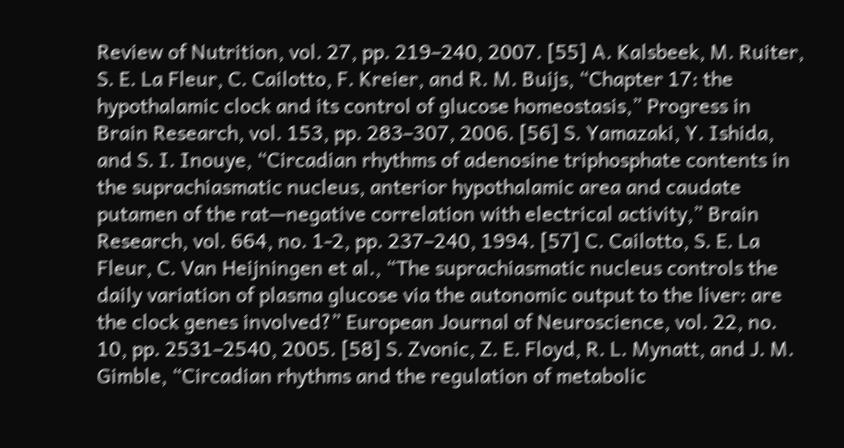Review of Nutrition, vol. 27, pp. 219–240, 2007. [55] A. Kalsbeek, M. Ruiter, S. E. La Fleur, C. Cailotto, F. Kreier, and R. M. Buijs, “Chapter 17: the hypothalamic clock and its control of glucose homeostasis,” Progress in Brain Research, vol. 153, pp. 283–307, 2006. [56] S. Yamazaki, Y. Ishida, and S. I. Inouye, “Circadian rhythms of adenosine triphosphate contents in the suprachiasmatic nucleus, anterior hypothalamic area and caudate putamen of the rat—negative correlation with electrical activity,” Brain Research, vol. 664, no. 1-2, pp. 237–240, 1994. [57] C. Cailotto, S. E. La Fleur, C. Van Heijningen et al., “The suprachiasmatic nucleus controls the daily variation of plasma glucose via the autonomic output to the liver: are the clock genes involved?” European Journal of Neuroscience, vol. 22, no. 10, pp. 2531–2540, 2005. [58] S. Zvonic, Z. E. Floyd, R. L. Mynatt, and J. M. Gimble, “Circadian rhythms and the regulation of metabolic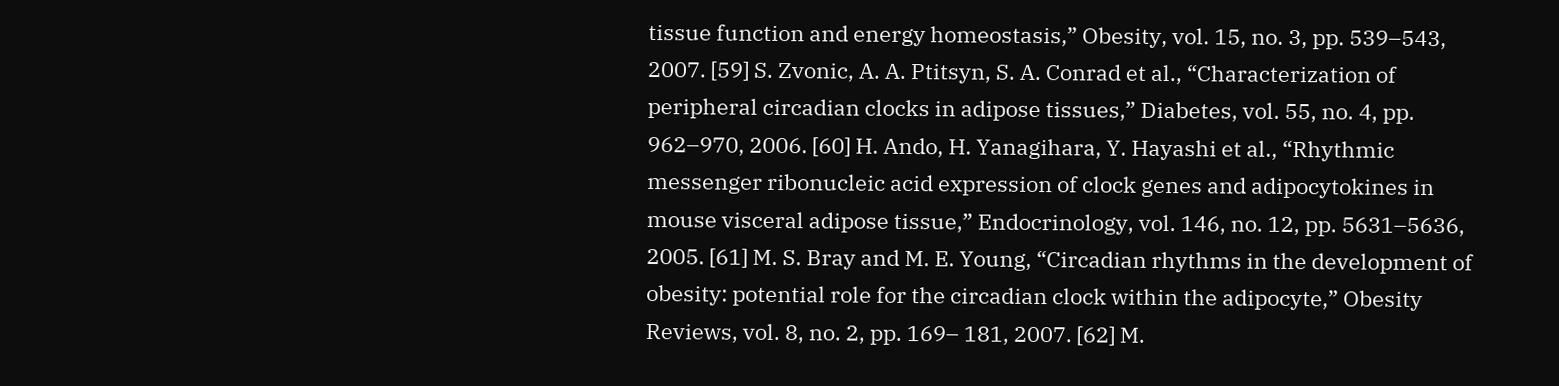tissue function and energy homeostasis,” Obesity, vol. 15, no. 3, pp. 539–543, 2007. [59] S. Zvonic, A. A. Ptitsyn, S. A. Conrad et al., “Characterization of peripheral circadian clocks in adipose tissues,” Diabetes, vol. 55, no. 4, pp. 962–970, 2006. [60] H. Ando, H. Yanagihara, Y. Hayashi et al., “Rhythmic messenger ribonucleic acid expression of clock genes and adipocytokines in mouse visceral adipose tissue,” Endocrinology, vol. 146, no. 12, pp. 5631–5636, 2005. [61] M. S. Bray and M. E. Young, “Circadian rhythms in the development of obesity: potential role for the circadian clock within the adipocyte,” Obesity Reviews, vol. 8, no. 2, pp. 169– 181, 2007. [62] M.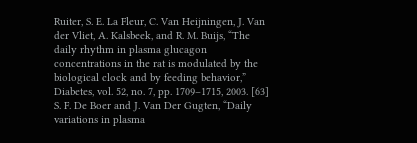Ruiter, S. E. La Fleur, C. Van Heijningen, J. Van der Vliet, A. Kalsbeek, and R. M. Buijs, “The daily rhythm in plasma glucagon concentrations in the rat is modulated by the biological clock and by feeding behavior,” Diabetes, vol. 52, no. 7, pp. 1709–1715, 2003. [63] S. F. De Boer and J. Van Der Gugten, “Daily variations in plasma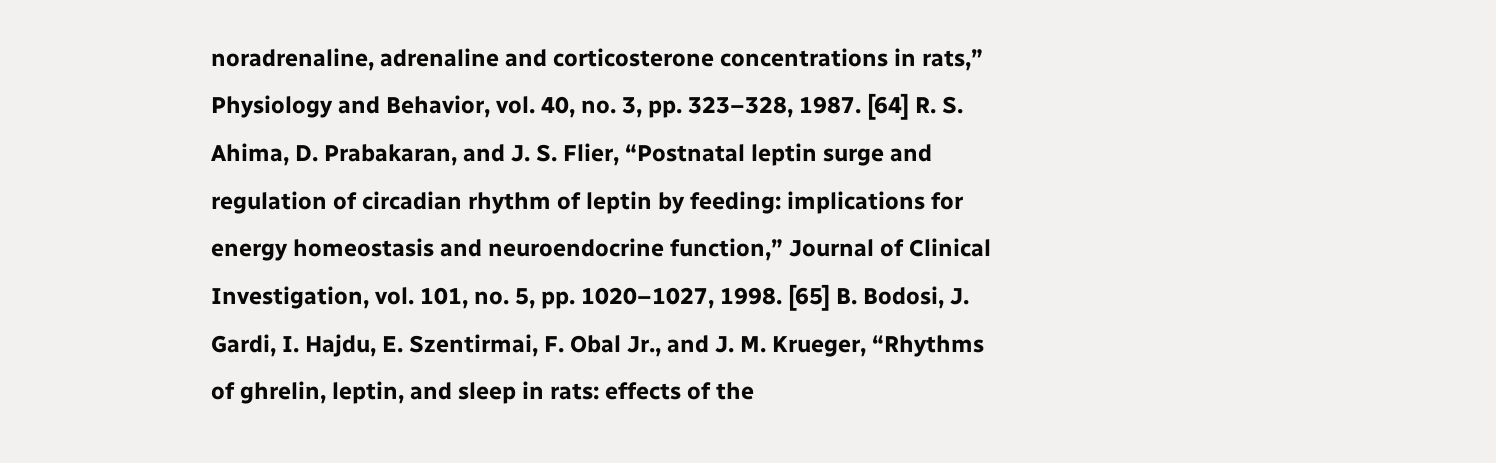noradrenaline, adrenaline and corticosterone concentrations in rats,” Physiology and Behavior, vol. 40, no. 3, pp. 323–328, 1987. [64] R. S. Ahima, D. Prabakaran, and J. S. Flier, “Postnatal leptin surge and regulation of circadian rhythm of leptin by feeding: implications for energy homeostasis and neuroendocrine function,” Journal of Clinical Investigation, vol. 101, no. 5, pp. 1020–1027, 1998. [65] B. Bodosi, J. Gardi, I. Hajdu, E. Szentirmai, F. Obal Jr., and J. M. Krueger, “Rhythms of ghrelin, leptin, and sleep in rats: effects of the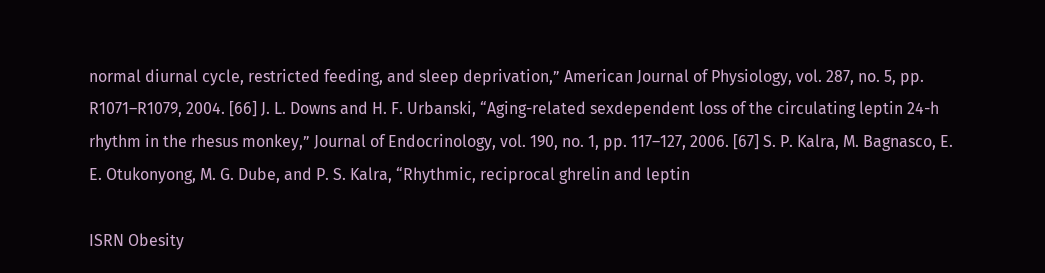normal diurnal cycle, restricted feeding, and sleep deprivation,” American Journal of Physiology, vol. 287, no. 5, pp. R1071–R1079, 2004. [66] J. L. Downs and H. F. Urbanski, “Aging-related sexdependent loss of the circulating leptin 24-h rhythm in the rhesus monkey,” Journal of Endocrinology, vol. 190, no. 1, pp. 117–127, 2006. [67] S. P. Kalra, M. Bagnasco, E. E. Otukonyong, M. G. Dube, and P. S. Kalra, “Rhythmic, reciprocal ghrelin and leptin

ISRN Obesity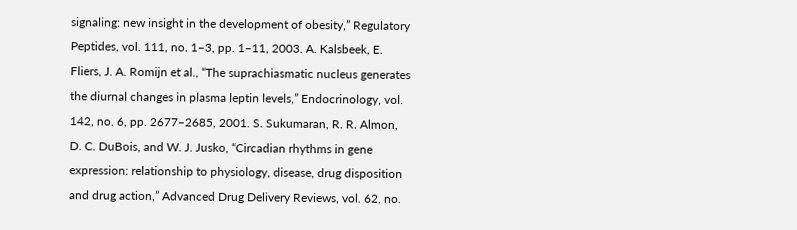signaling: new insight in the development of obesity,” Regulatory Peptides, vol. 111, no. 1–3, pp. 1–11, 2003. A. Kalsbeek, E. Fliers, J. A. Romijn et al., “The suprachiasmatic nucleus generates the diurnal changes in plasma leptin levels,” Endocrinology, vol. 142, no. 6, pp. 2677–2685, 2001. S. Sukumaran, R. R. Almon, D. C. DuBois, and W. J. Jusko, “Circadian rhythms in gene expression: relationship to physiology, disease, drug disposition and drug action,” Advanced Drug Delivery Reviews, vol. 62, no.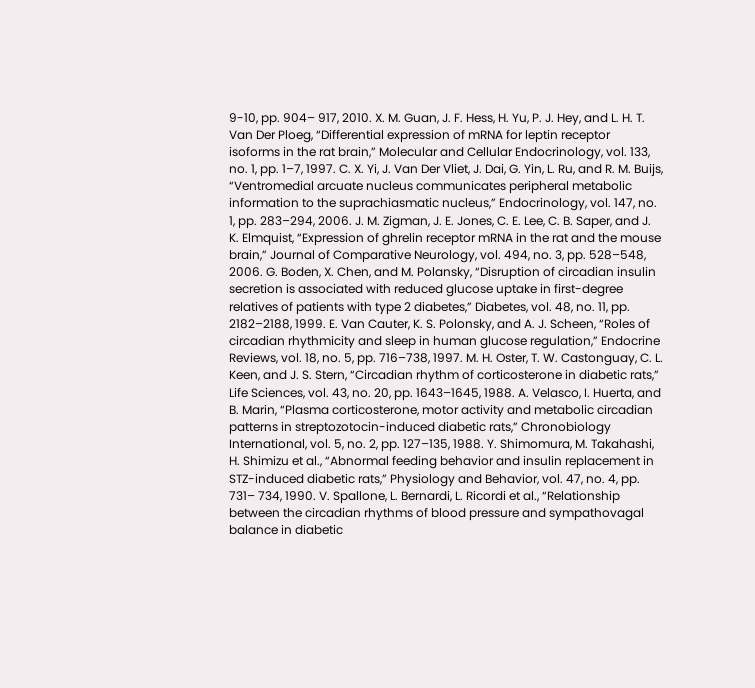9-10, pp. 904– 917, 2010. X. M. Guan, J. F. Hess, H. Yu, P. J. Hey, and L. H. T. Van Der Ploeg, “Differential expression of mRNA for leptin receptor isoforms in the rat brain,” Molecular and Cellular Endocrinology, vol. 133, no. 1, pp. 1–7, 1997. C. X. Yi, J. Van Der Vliet, J. Dai, G. Yin, L. Ru, and R. M. Buijs, “Ventromedial arcuate nucleus communicates peripheral metabolic information to the suprachiasmatic nucleus,” Endocrinology, vol. 147, no. 1, pp. 283–294, 2006. J. M. Zigman, J. E. Jones, C. E. Lee, C. B. Saper, and J. K. Elmquist, “Expression of ghrelin receptor mRNA in the rat and the mouse brain,” Journal of Comparative Neurology, vol. 494, no. 3, pp. 528–548, 2006. G. Boden, X. Chen, and M. Polansky, “Disruption of circadian insulin secretion is associated with reduced glucose uptake in first-degree relatives of patients with type 2 diabetes,” Diabetes, vol. 48, no. 11, pp. 2182–2188, 1999. E. Van Cauter, K. S. Polonsky, and A. J. Scheen, “Roles of circadian rhythmicity and sleep in human glucose regulation,” Endocrine Reviews, vol. 18, no. 5, pp. 716–738, 1997. M. H. Oster, T. W. Castonguay, C. L. Keen, and J. S. Stern, “Circadian rhythm of corticosterone in diabetic rats,” Life Sciences, vol. 43, no. 20, pp. 1643–1645, 1988. A. Velasco, I. Huerta, and B. Marin, “Plasma corticosterone, motor activity and metabolic circadian patterns in streptozotocin-induced diabetic rats,” Chronobiology International, vol. 5, no. 2, pp. 127–135, 1988. Y. Shimomura, M. Takahashi, H. Shimizu et al., “Abnormal feeding behavior and insulin replacement in STZ-induced diabetic rats,” Physiology and Behavior, vol. 47, no. 4, pp. 731– 734, 1990. V. Spallone, L. Bernardi, L. Ricordi et al., “Relationship between the circadian rhythms of blood pressure and sympathovagal balance in diabetic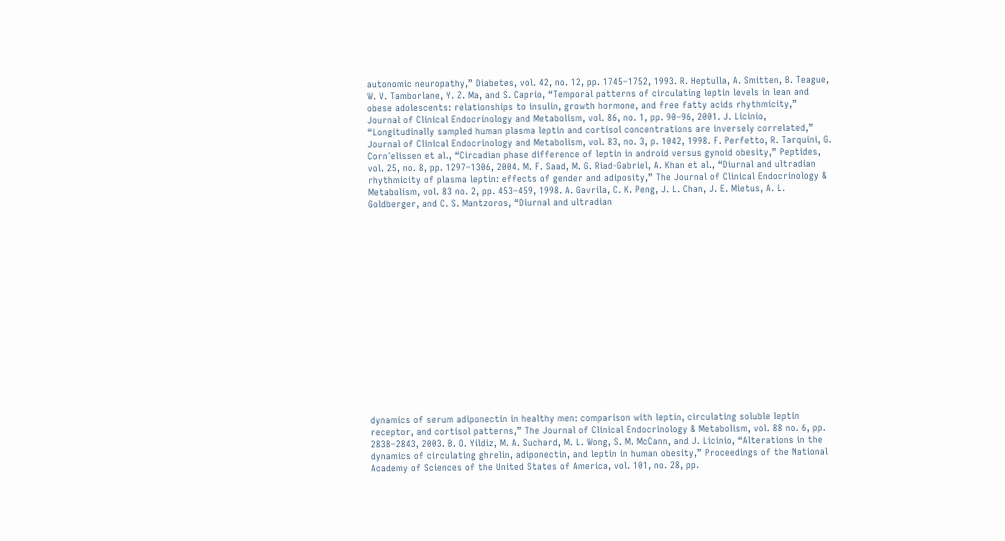autonomic neuropathy,” Diabetes, vol. 42, no. 12, pp. 1745–1752, 1993. R. Heptulla, A. Smitten, B. Teague, W. V. Tamborlane, Y. Z. Ma, and S. Caprio, “Temporal patterns of circulating leptin levels in lean and obese adolescents: relationships to insulin, growth hormone, and free fatty acids rhythmicity,” Journal of Clinical Endocrinology and Metabolism, vol. 86, no. 1, pp. 90–96, 2001. J. Licinio, “Longitudinally sampled human plasma leptin and cortisol concentrations are inversely correlated,” Journal of Clinical Endocrinology and Metabolism, vol. 83, no. 3, p. 1042, 1998. F. Perfetto, R. Tarquini, G. Corn´elissen et al., “Circadian phase difference of leptin in android versus gynoid obesity,” Peptides, vol. 25, no. 8, pp. 1297–1306, 2004. M. F. Saad, M. G. Riad-Gabriel, A. Khan et al., “Diurnal and ultradian rhythmicity of plasma leptin: effects of gender and adiposity,” The Journal of Clinical Endocrinology & Metabolism, vol. 83 no. 2, pp. 453–459, 1998. A. Gavrila, C. K. Peng, J. L. Chan, J. E. Mietus, A. L. Goldberger, and C. S. Mantzoros, “Diurnal and ultradian

















dynamics of serum adiponectin in healthy men: comparison with leptin, circulating soluble leptin receptor, and cortisol patterns,” The Journal of Clinical Endocrinology & Metabolism, vol. 88 no. 6, pp. 2838–2843, 2003. B. O. Yildiz, M. A. Suchard, M. L. Wong, S. M. McCann, and J. Licinio, “Alterations in the dynamics of circulating ghrelin, adiponectin, and leptin in human obesity,” Proceedings of the National Academy of Sciences of the United States of America, vol. 101, no. 28, pp.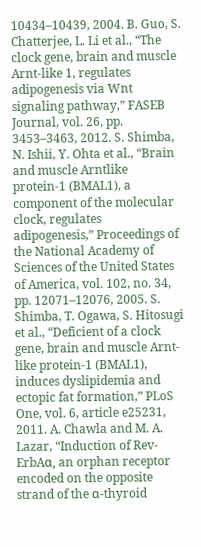10434–10439, 2004. B. Guo, S. Chatterjee, L. Li et al., “The clock gene, brain and muscle Arnt-like 1, regulates adipogenesis via Wnt signaling pathway,” FASEB Journal, vol. 26, pp. 3453–3463, 2012. S. Shimba, N. Ishii, Y. Ohta et al., “Brain and muscle Arntlike protein-1 (BMAL1), a component of the molecular clock, regulates adipogenesis,” Proceedings of the National Academy of Sciences of the United States of America, vol. 102, no. 34, pp. 12071–12076, 2005. S. Shimba, T. Ogawa, S. Hitosugi et al., “Deficient of a clock gene, brain and muscle Arnt-like protein-1 (BMAL1), induces dyslipidemia and ectopic fat formation,” PLoS One, vol. 6, article e25231, 2011. A. Chawla and M. A. Lazar, “Induction of Rev-ErbAα, an orphan receptor encoded on the opposite strand of the α-thyroid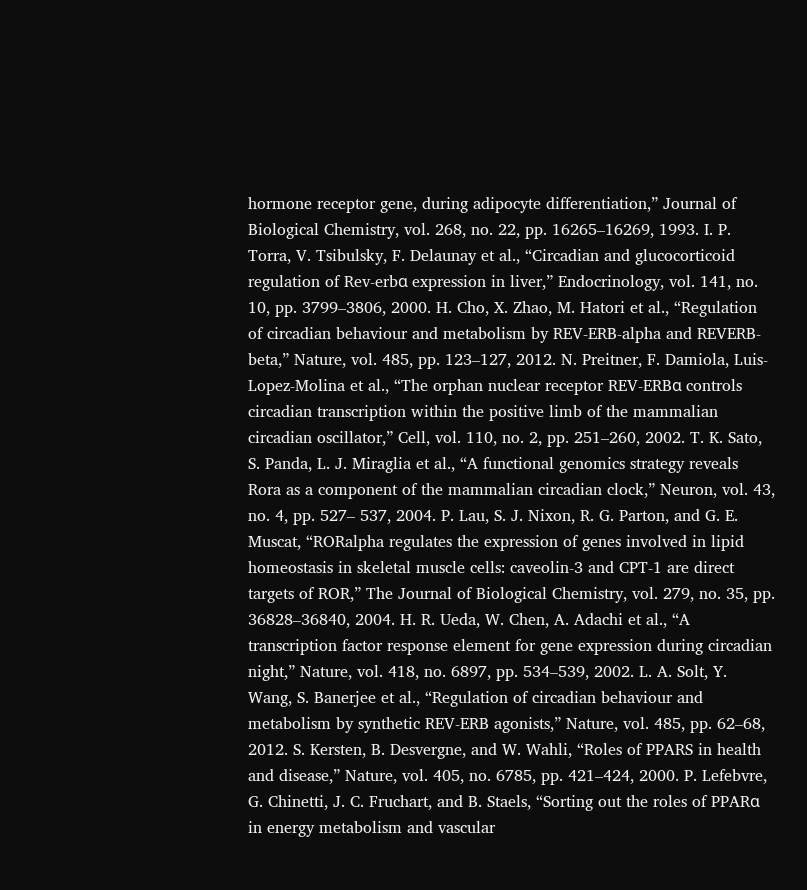hormone receptor gene, during adipocyte differentiation,” Journal of Biological Chemistry, vol. 268, no. 22, pp. 16265–16269, 1993. I. P. Torra, V. Tsibulsky, F. Delaunay et al., “Circadian and glucocorticoid regulation of Rev-erbα expression in liver,” Endocrinology, vol. 141, no. 10, pp. 3799–3806, 2000. H. Cho, X. Zhao, M. Hatori et al., “Regulation of circadian behaviour and metabolism by REV-ERB-alpha and REVERB-beta,” Nature, vol. 485, pp. 123–127, 2012. N. Preitner, F. Damiola, Luis-Lopez-Molina et al., “The orphan nuclear receptor REV-ERBα controls circadian transcription within the positive limb of the mammalian circadian oscillator,” Cell, vol. 110, no. 2, pp. 251–260, 2002. T. K. Sato, S. Panda, L. J. Miraglia et al., “A functional genomics strategy reveals Rora as a component of the mammalian circadian clock,” Neuron, vol. 43, no. 4, pp. 527– 537, 2004. P. Lau, S. J. Nixon, R. G. Parton, and G. E. Muscat, “RORalpha regulates the expression of genes involved in lipid homeostasis in skeletal muscle cells: caveolin-3 and CPT-1 are direct targets of ROR,” The Journal of Biological Chemistry, vol. 279, no. 35, pp. 36828–36840, 2004. H. R. Ueda, W. Chen, A. Adachi et al., “A transcription factor response element for gene expression during circadian night,” Nature, vol. 418, no. 6897, pp. 534–539, 2002. L. A. Solt, Y. Wang, S. Banerjee et al., “Regulation of circadian behaviour and metabolism by synthetic REV-ERB agonists,” Nature, vol. 485, pp. 62–68, 2012. S. Kersten, B. Desvergne, and W. Wahli, “Roles of PPARS in health and disease,” Nature, vol. 405, no. 6785, pp. 421–424, 2000. P. Lefebvre, G. Chinetti, J. C. Fruchart, and B. Staels, “Sorting out the roles of PPARα in energy metabolism and vascular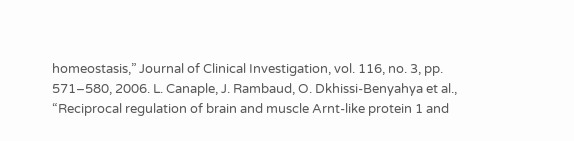homeostasis,” Journal of Clinical Investigation, vol. 116, no. 3, pp. 571–580, 2006. L. Canaple, J. Rambaud, O. Dkhissi-Benyahya et al., “Reciprocal regulation of brain and muscle Arnt-like protein 1 and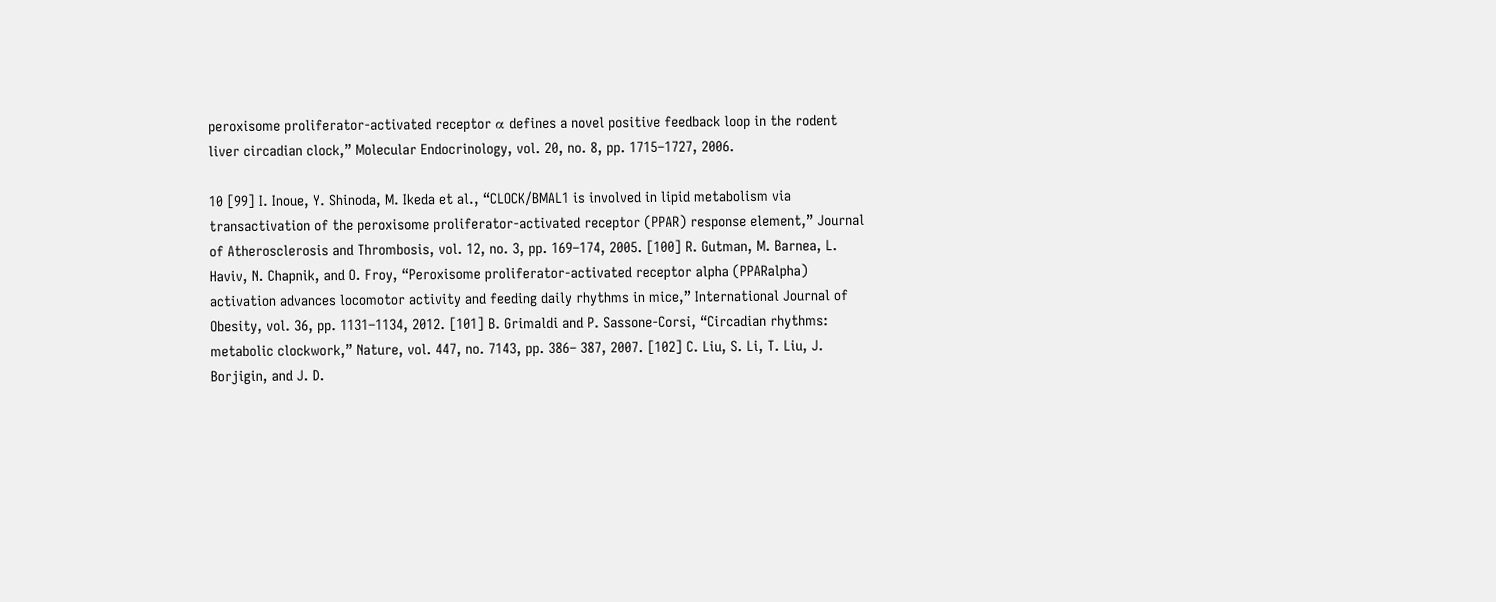peroxisome proliferator-activated receptor α defines a novel positive feedback loop in the rodent liver circadian clock,” Molecular Endocrinology, vol. 20, no. 8, pp. 1715–1727, 2006.

10 [99] I. Inoue, Y. Shinoda, M. Ikeda et al., “CLOCK/BMAL1 is involved in lipid metabolism via transactivation of the peroxisome proliferator-activated receptor (PPAR) response element,” Journal of Atherosclerosis and Thrombosis, vol. 12, no. 3, pp. 169–174, 2005. [100] R. Gutman, M. Barnea, L. Haviv, N. Chapnik, and O. Froy, “Peroxisome proliferator-activated receptor alpha (PPARalpha) activation advances locomotor activity and feeding daily rhythms in mice,” International Journal of Obesity, vol. 36, pp. 1131–1134, 2012. [101] B. Grimaldi and P. Sassone-Corsi, “Circadian rhythms: metabolic clockwork,” Nature, vol. 447, no. 7143, pp. 386– 387, 2007. [102] C. Liu, S. Li, T. Liu, J. Borjigin, and J. D.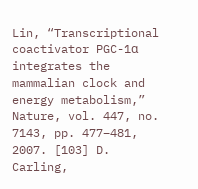Lin, “Transcriptional coactivator PGC-1α integrates the mammalian clock and energy metabolism,” Nature, vol. 447, no. 7143, pp. 477–481, 2007. [103] D. Carling,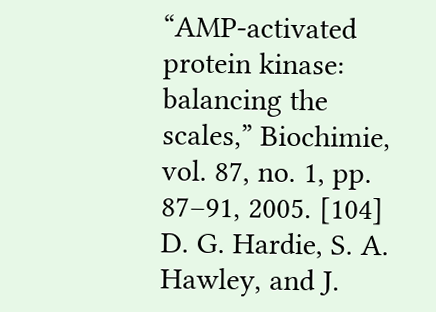“AMP-activated protein kinase: balancing the scales,” Biochimie, vol. 87, no. 1, pp. 87–91, 2005. [104] D. G. Hardie, S. A. Hawley, and J.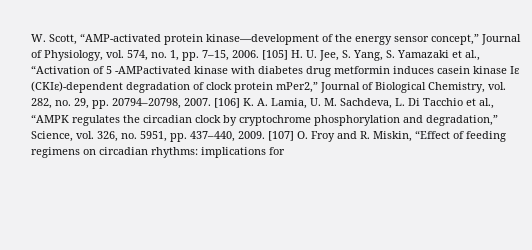W. Scott, “AMP-activated protein kinase—development of the energy sensor concept,” Journal of Physiology, vol. 574, no. 1, pp. 7–15, 2006. [105] H. U. Jee, S. Yang, S. Yamazaki et al., “Activation of 5 -AMPactivated kinase with diabetes drug metformin induces casein kinase Iε (CKIε)-dependent degradation of clock protein mPer2,” Journal of Biological Chemistry, vol. 282, no. 29, pp. 20794–20798, 2007. [106] K. A. Lamia, U. M. Sachdeva, L. Di Tacchio et al., “AMPK regulates the circadian clock by cryptochrome phosphorylation and degradation,” Science, vol. 326, no. 5951, pp. 437–440, 2009. [107] O. Froy and R. Miskin, “Effect of feeding regimens on circadian rhythms: implications for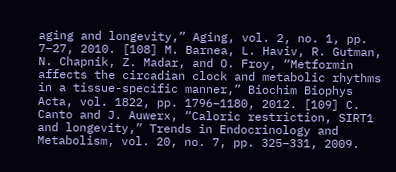aging and longevity,” Aging, vol. 2, no. 1, pp. 7–27, 2010. [108] M. Barnea, L. Haviv, R. Gutman, N. Chapnik, Z. Madar, and O. Froy, “Metformin affects the circadian clock and metabolic rhythms in a tissue-specific manner,” Biochim Biophys Acta, vol. 1822, pp. 1796–1180, 2012. [109] C. Canto and J. Auwerx, “Caloric restriction, SIRT1 and longevity,” Trends in Endocrinology and Metabolism, vol. 20, no. 7, pp. 325–331, 2009.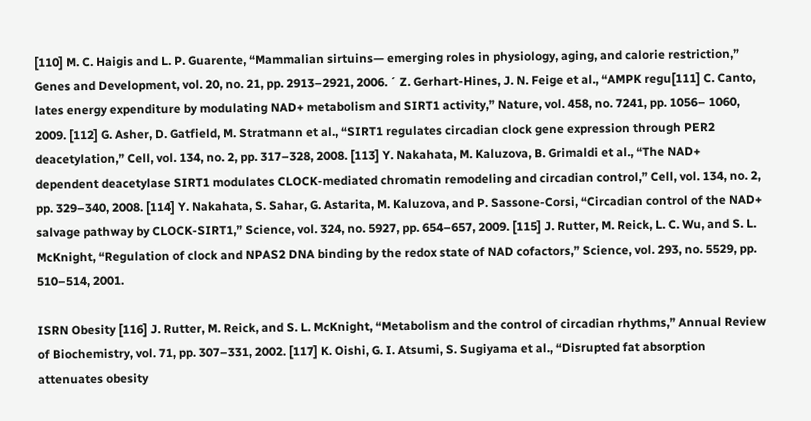[110] M. C. Haigis and L. P. Guarente, “Mammalian sirtuins— emerging roles in physiology, aging, and calorie restriction,” Genes and Development, vol. 20, no. 21, pp. 2913–2921, 2006. ´ Z. Gerhart-Hines, J. N. Feige et al., “AMPK regu[111] C. Canto, lates energy expenditure by modulating NAD+ metabolism and SIRT1 activity,” Nature, vol. 458, no. 7241, pp. 1056– 1060, 2009. [112] G. Asher, D. Gatfield, M. Stratmann et al., “SIRT1 regulates circadian clock gene expression through PER2 deacetylation,” Cell, vol. 134, no. 2, pp. 317–328, 2008. [113] Y. Nakahata, M. Kaluzova, B. Grimaldi et al., “The NAD+ dependent deacetylase SIRT1 modulates CLOCK-mediated chromatin remodeling and circadian control,” Cell, vol. 134, no. 2, pp. 329–340, 2008. [114] Y. Nakahata, S. Sahar, G. Astarita, M. Kaluzova, and P. Sassone-Corsi, “Circadian control of the NAD+ salvage pathway by CLOCK-SIRT1,” Science, vol. 324, no. 5927, pp. 654–657, 2009. [115] J. Rutter, M. Reick, L. C. Wu, and S. L. McKnight, “Regulation of clock and NPAS2 DNA binding by the redox state of NAD cofactors,” Science, vol. 293, no. 5529, pp. 510–514, 2001.

ISRN Obesity [116] J. Rutter, M. Reick, and S. L. McKnight, “Metabolism and the control of circadian rhythms,” Annual Review of Biochemistry, vol. 71, pp. 307–331, 2002. [117] K. Oishi, G. I. Atsumi, S. Sugiyama et al., “Disrupted fat absorption attenuates obesity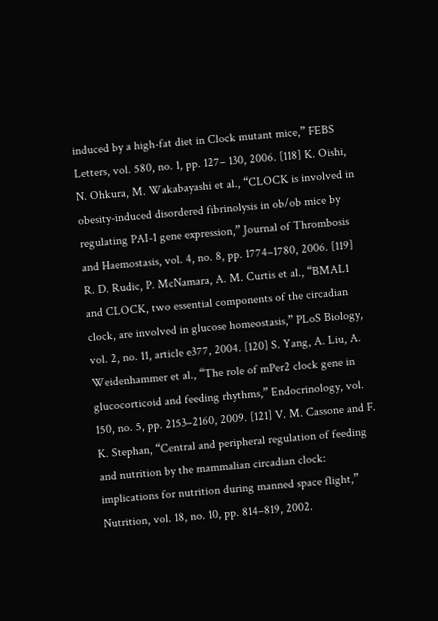induced by a high-fat diet in Clock mutant mice,” FEBS Letters, vol. 580, no. 1, pp. 127– 130, 2006. [118] K. Oishi, N. Ohkura, M. Wakabayashi et al., “CLOCK is involved in obesity-induced disordered fibrinolysis in ob/ob mice by regulating PAI-1 gene expression,” Journal of Thrombosis and Haemostasis, vol. 4, no. 8, pp. 1774–1780, 2006. [119] R. D. Rudic, P. McNamara, A. M. Curtis et al., “BMAL1 and CLOCK, two essential components of the circadian clock, are involved in glucose homeostasis,” PLoS Biology, vol. 2, no. 11, article e377, 2004. [120] S. Yang, A. Liu, A. Weidenhammer et al., “The role of mPer2 clock gene in glucocorticoid and feeding rhythms,” Endocrinology, vol. 150, no. 5, pp. 2153–2160, 2009. [121] V. M. Cassone and F. K. Stephan, “Central and peripheral regulation of feeding and nutrition by the mammalian circadian clock: implications for nutrition during manned space flight,” Nutrition, vol. 18, no. 10, pp. 814–819, 2002.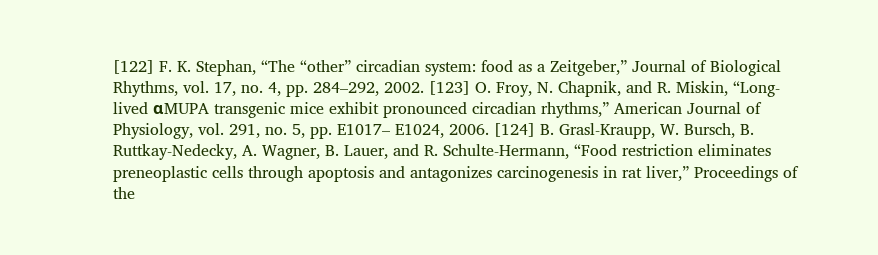[122] F. K. Stephan, “The “other” circadian system: food as a Zeitgeber,” Journal of Biological Rhythms, vol. 17, no. 4, pp. 284–292, 2002. [123] O. Froy, N. Chapnik, and R. Miskin, “Long-lived αMUPA transgenic mice exhibit pronounced circadian rhythms,” American Journal of Physiology, vol. 291, no. 5, pp. E1017– E1024, 2006. [124] B. Grasl-Kraupp, W. Bursch, B. Ruttkay-Nedecky, A. Wagner, B. Lauer, and R. Schulte-Hermann, “Food restriction eliminates preneoplastic cells through apoptosis and antagonizes carcinogenesis in rat liver,” Proceedings of the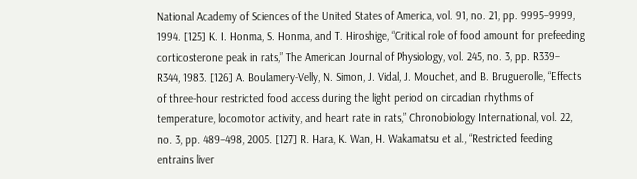National Academy of Sciences of the United States of America, vol. 91, no. 21, pp. 9995–9999, 1994. [125] K. I. Honma, S. Honma, and T. Hiroshige, “Critical role of food amount for prefeeding corticosterone peak in rats,” The American Journal of Physiology, vol. 245, no. 3, pp. R339– R344, 1983. [126] A. Boulamery-Velly, N. Simon, J. Vidal, J. Mouchet, and B. Bruguerolle, “Effects of three-hour restricted food access during the light period on circadian rhythms of temperature, locomotor activity, and heart rate in rats,” Chronobiology International, vol. 22, no. 3, pp. 489–498, 2005. [127] R. Hara, K. Wan, H. Wakamatsu et al., “Restricted feeding entrains liver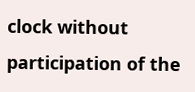clock without participation of the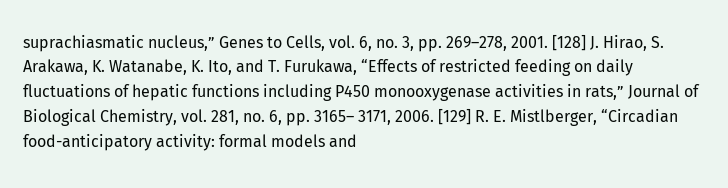suprachiasmatic nucleus,” Genes to Cells, vol. 6, no. 3, pp. 269–278, 2001. [128] J. Hirao, S. Arakawa, K. Watanabe, K. Ito, and T. Furukawa, “Effects of restricted feeding on daily fluctuations of hepatic functions including P450 monooxygenase activities in rats,” Journal of Biological Chemistry, vol. 281, no. 6, pp. 3165– 3171, 2006. [129] R. E. Mistlberger, “Circadian food-anticipatory activity: formal models and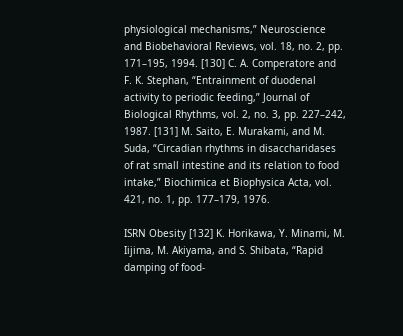physiological mechanisms,” Neuroscience and Biobehavioral Reviews, vol. 18, no. 2, pp. 171–195, 1994. [130] C. A. Comperatore and F. K. Stephan, “Entrainment of duodenal activity to periodic feeding,” Journal of Biological Rhythms, vol. 2, no. 3, pp. 227–242, 1987. [131] M. Saito, E. Murakami, and M. Suda, “Circadian rhythms in disaccharidases of rat small intestine and its relation to food intake,” Biochimica et Biophysica Acta, vol. 421, no. 1, pp. 177–179, 1976.

ISRN Obesity [132] K. Horikawa, Y. Minami, M. Iijima, M. Akiyama, and S. Shibata, “Rapid damping of food-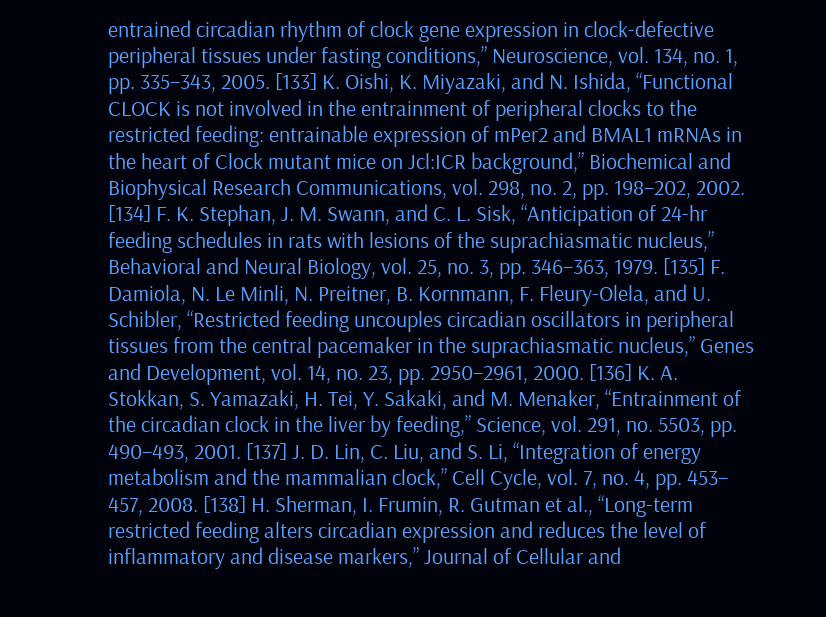entrained circadian rhythm of clock gene expression in clock-defective peripheral tissues under fasting conditions,” Neuroscience, vol. 134, no. 1, pp. 335–343, 2005. [133] K. Oishi, K. Miyazaki, and N. Ishida, “Functional CLOCK is not involved in the entrainment of peripheral clocks to the restricted feeding: entrainable expression of mPer2 and BMAL1 mRNAs in the heart of Clock mutant mice on Jcl:ICR background,” Biochemical and Biophysical Research Communications, vol. 298, no. 2, pp. 198–202, 2002. [134] F. K. Stephan, J. M. Swann, and C. L. Sisk, “Anticipation of 24-hr feeding schedules in rats with lesions of the suprachiasmatic nucleus,” Behavioral and Neural Biology, vol. 25, no. 3, pp. 346–363, 1979. [135] F. Damiola, N. Le Minli, N. Preitner, B. Kornmann, F. Fleury-Olela, and U. Schibler, “Restricted feeding uncouples circadian oscillators in peripheral tissues from the central pacemaker in the suprachiasmatic nucleus,” Genes and Development, vol. 14, no. 23, pp. 2950–2961, 2000. [136] K. A. Stokkan, S. Yamazaki, H. Tei, Y. Sakaki, and M. Menaker, “Entrainment of the circadian clock in the liver by feeding,” Science, vol. 291, no. 5503, pp. 490–493, 2001. [137] J. D. Lin, C. Liu, and S. Li, “Integration of energy metabolism and the mammalian clock,” Cell Cycle, vol. 7, no. 4, pp. 453– 457, 2008. [138] H. Sherman, I. Frumin, R. Gutman et al., “Long-term restricted feeding alters circadian expression and reduces the level of inflammatory and disease markers,” Journal of Cellular and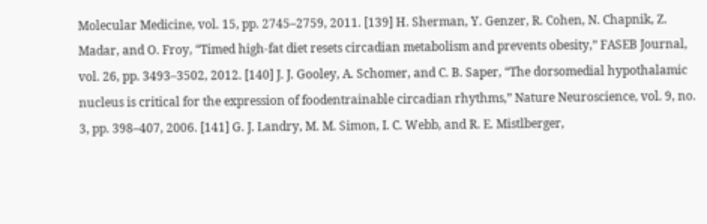Molecular Medicine, vol. 15, pp. 2745–2759, 2011. [139] H. Sherman, Y. Genzer, R. Cohen, N. Chapnik, Z. Madar, and O. Froy, “Timed high-fat diet resets circadian metabolism and prevents obesity,” FASEB Journal, vol. 26, pp. 3493–3502, 2012. [140] J. J. Gooley, A. Schomer, and C. B. Saper, “The dorsomedial hypothalamic nucleus is critical for the expression of foodentrainable circadian rhythms,” Nature Neuroscience, vol. 9, no. 3, pp. 398–407, 2006. [141] G. J. Landry, M. M. Simon, I. C. Webb, and R. E. Mistlberger,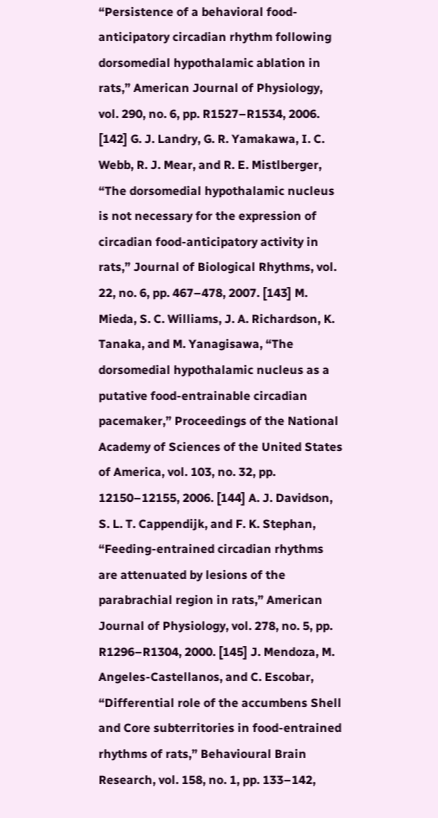“Persistence of a behavioral food-anticipatory circadian rhythm following dorsomedial hypothalamic ablation in rats,” American Journal of Physiology, vol. 290, no. 6, pp. R1527–R1534, 2006. [142] G. J. Landry, G. R. Yamakawa, I. C. Webb, R. J. Mear, and R. E. Mistlberger, “The dorsomedial hypothalamic nucleus is not necessary for the expression of circadian food-anticipatory activity in rats,” Journal of Biological Rhythms, vol. 22, no. 6, pp. 467–478, 2007. [143] M. Mieda, S. C. Williams, J. A. Richardson, K. Tanaka, and M. Yanagisawa, “The dorsomedial hypothalamic nucleus as a putative food-entrainable circadian pacemaker,” Proceedings of the National Academy of Sciences of the United States of America, vol. 103, no. 32, pp. 12150–12155, 2006. [144] A. J. Davidson, S. L. T. Cappendijk, and F. K. Stephan, “Feeding-entrained circadian rhythms are attenuated by lesions of the parabrachial region in rats,” American Journal of Physiology, vol. 278, no. 5, pp. R1296–R1304, 2000. [145] J. Mendoza, M. Angeles-Castellanos, and C. Escobar, “Differential role of the accumbens Shell and Core subterritories in food-entrained rhythms of rats,” Behavioural Brain Research, vol. 158, no. 1, pp. 133–142,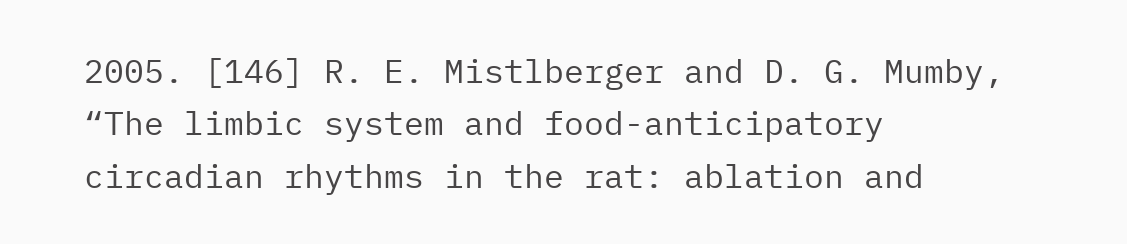2005. [146] R. E. Mistlberger and D. G. Mumby, “The limbic system and food-anticipatory circadian rhythms in the rat: ablation and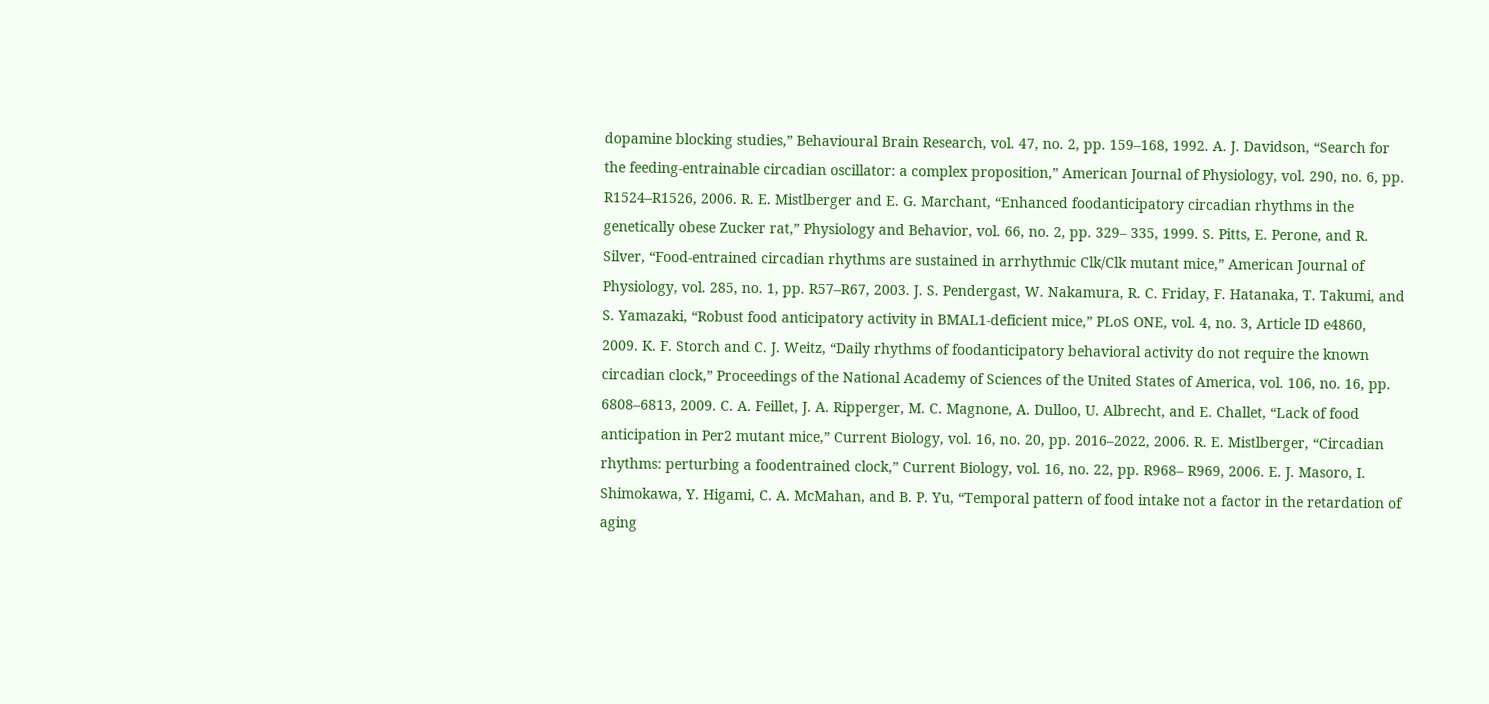dopamine blocking studies,” Behavioural Brain Research, vol. 47, no. 2, pp. 159–168, 1992. A. J. Davidson, “Search for the feeding-entrainable circadian oscillator: a complex proposition,” American Journal of Physiology, vol. 290, no. 6, pp. R1524–R1526, 2006. R. E. Mistlberger and E. G. Marchant, “Enhanced foodanticipatory circadian rhythms in the genetically obese Zucker rat,” Physiology and Behavior, vol. 66, no. 2, pp. 329– 335, 1999. S. Pitts, E. Perone, and R. Silver, “Food-entrained circadian rhythms are sustained in arrhythmic Clk/Clk mutant mice,” American Journal of Physiology, vol. 285, no. 1, pp. R57–R67, 2003. J. S. Pendergast, W. Nakamura, R. C. Friday, F. Hatanaka, T. Takumi, and S. Yamazaki, “Robust food anticipatory activity in BMAL1-deficient mice,” PLoS ONE, vol. 4, no. 3, Article ID e4860, 2009. K. F. Storch and C. J. Weitz, “Daily rhythms of foodanticipatory behavioral activity do not require the known circadian clock,” Proceedings of the National Academy of Sciences of the United States of America, vol. 106, no. 16, pp. 6808–6813, 2009. C. A. Feillet, J. A. Ripperger, M. C. Magnone, A. Dulloo, U. Albrecht, and E. Challet, “Lack of food anticipation in Per2 mutant mice,” Current Biology, vol. 16, no. 20, pp. 2016–2022, 2006. R. E. Mistlberger, “Circadian rhythms: perturbing a foodentrained clock,” Current Biology, vol. 16, no. 22, pp. R968– R969, 2006. E. J. Masoro, I. Shimokawa, Y. Higami, C. A. McMahan, and B. P. Yu, “Temporal pattern of food intake not a factor in the retardation of aging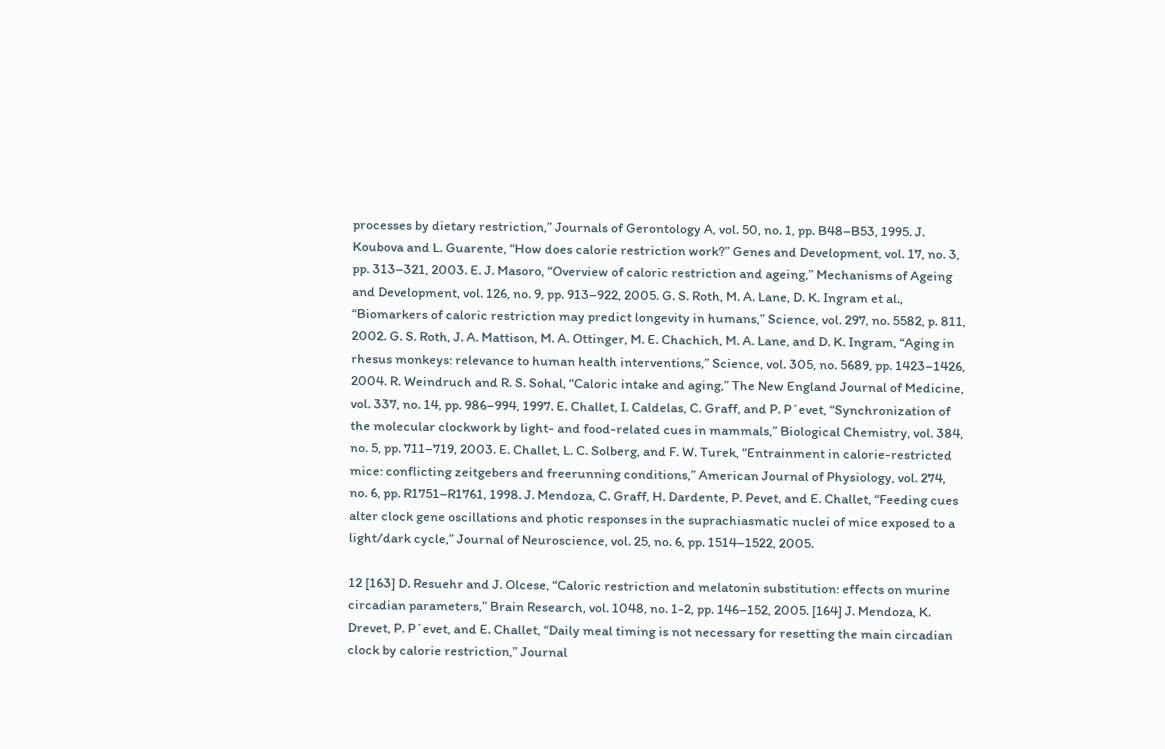processes by dietary restriction,” Journals of Gerontology A, vol. 50, no. 1, pp. B48–B53, 1995. J. Koubova and L. Guarente, “How does calorie restriction work?” Genes and Development, vol. 17, no. 3, pp. 313–321, 2003. E. J. Masoro, “Overview of caloric restriction and ageing,” Mechanisms of Ageing and Development, vol. 126, no. 9, pp. 913–922, 2005. G. S. Roth, M. A. Lane, D. K. Ingram et al., “Biomarkers of caloric restriction may predict longevity in humans,” Science, vol. 297, no. 5582, p. 811, 2002. G. S. Roth, J. A. Mattison, M. A. Ottinger, M. E. Chachich, M. A. Lane, and D. K. Ingram, “Aging in rhesus monkeys: relevance to human health interventions,” Science, vol. 305, no. 5689, pp. 1423–1426, 2004. R. Weindruch and R. S. Sohal, “Caloric intake and aging,” The New England Journal of Medicine, vol. 337, no. 14, pp. 986–994, 1997. E. Challet, I. Caldelas, C. Graff, and P. P´evet, “Synchronization of the molecular clockwork by light- and food-related cues in mammals,” Biological Chemistry, vol. 384, no. 5, pp. 711–719, 2003. E. Challet, L. C. Solberg, and F. W. Turek, “Entrainment in calorie-restricted mice: conflicting zeitgebers and freerunning conditions,” American Journal of Physiology, vol. 274, no. 6, pp. R1751–R1761, 1998. J. Mendoza, C. Graff, H. Dardente, P. Pevet, and E. Challet, “Feeding cues alter clock gene oscillations and photic responses in the suprachiasmatic nuclei of mice exposed to a light/dark cycle,” Journal of Neuroscience, vol. 25, no. 6, pp. 1514–1522, 2005.

12 [163] D. Resuehr and J. Olcese, “Caloric restriction and melatonin substitution: effects on murine circadian parameters,” Brain Research, vol. 1048, no. 1-2, pp. 146–152, 2005. [164] J. Mendoza, K. Drevet, P. P´evet, and E. Challet, “Daily meal timing is not necessary for resetting the main circadian clock by calorie restriction,” Journal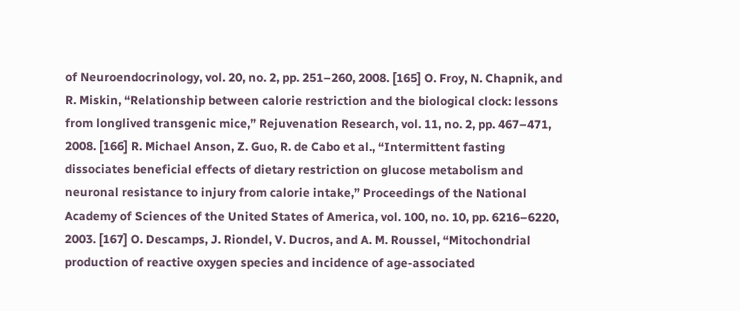of Neuroendocrinology, vol. 20, no. 2, pp. 251–260, 2008. [165] O. Froy, N. Chapnik, and R. Miskin, “Relationship between calorie restriction and the biological clock: lessons from longlived transgenic mice,” Rejuvenation Research, vol. 11, no. 2, pp. 467–471, 2008. [166] R. Michael Anson, Z. Guo, R. de Cabo et al., “Intermittent fasting dissociates beneficial effects of dietary restriction on glucose metabolism and neuronal resistance to injury from calorie intake,” Proceedings of the National Academy of Sciences of the United States of America, vol. 100, no. 10, pp. 6216–6220, 2003. [167] O. Descamps, J. Riondel, V. Ducros, and A. M. Roussel, “Mitochondrial production of reactive oxygen species and incidence of age-associated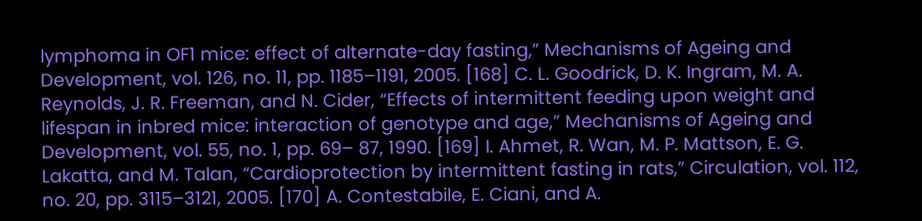lymphoma in OF1 mice: effect of alternate-day fasting,” Mechanisms of Ageing and Development, vol. 126, no. 11, pp. 1185–1191, 2005. [168] C. L. Goodrick, D. K. Ingram, M. A. Reynolds, J. R. Freeman, and N. Cider, “Effects of intermittent feeding upon weight and lifespan in inbred mice: interaction of genotype and age,” Mechanisms of Ageing and Development, vol. 55, no. 1, pp. 69– 87, 1990. [169] I. Ahmet, R. Wan, M. P. Mattson, E. G. Lakatta, and M. Talan, “Cardioprotection by intermittent fasting in rats,” Circulation, vol. 112, no. 20, pp. 3115–3121, 2005. [170] A. Contestabile, E. Ciani, and A.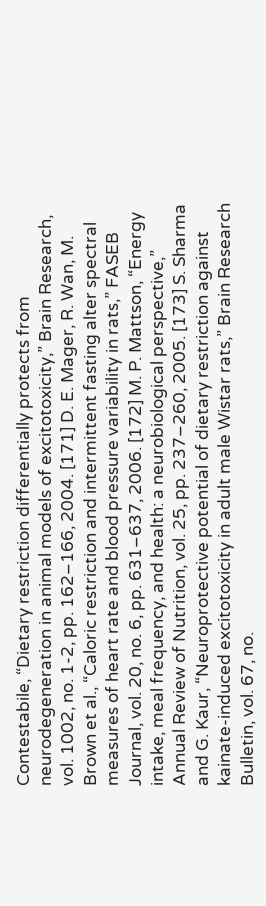Contestabile, “Dietary restriction differentially protects from neurodegeneration in animal models of excitotoxicity,” Brain Research, vol. 1002, no. 1-2, pp. 162–166, 2004. [171] D. E. Mager, R. Wan, M. Brown et al., “Caloric restriction and intermittent fasting alter spectral measures of heart rate and blood pressure variability in rats,” FASEB Journal, vol. 20, no. 6, pp. 631–637, 2006. [172] M. P. Mattson, “Energy intake, meal frequency, and health: a neurobiological perspective,” Annual Review of Nutrition, vol. 25, pp. 237–260, 2005. [173] S. Sharma and G. Kaur, “Neuroprotective potential of dietary restriction against kainate-induced excitotoxicity in adult male Wistar rats,” Brain Research Bulletin, vol. 67, no.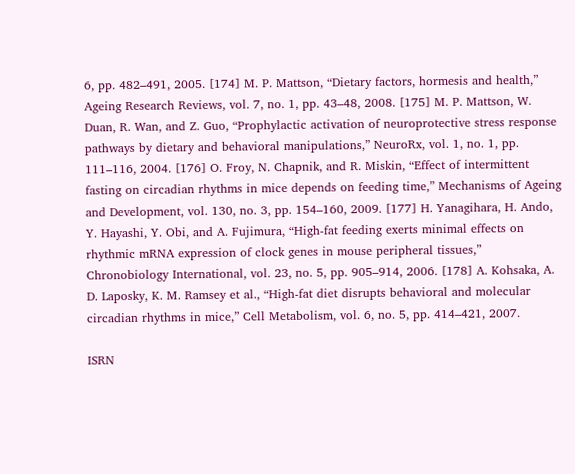6, pp. 482–491, 2005. [174] M. P. Mattson, “Dietary factors, hormesis and health,” Ageing Research Reviews, vol. 7, no. 1, pp. 43–48, 2008. [175] M. P. Mattson, W. Duan, R. Wan, and Z. Guo, “Prophylactic activation of neuroprotective stress response pathways by dietary and behavioral manipulations,” NeuroRx, vol. 1, no. 1, pp. 111–116, 2004. [176] O. Froy, N. Chapnik, and R. Miskin, “Effect of intermittent fasting on circadian rhythms in mice depends on feeding time,” Mechanisms of Ageing and Development, vol. 130, no. 3, pp. 154–160, 2009. [177] H. Yanagihara, H. Ando, Y. Hayashi, Y. Obi, and A. Fujimura, “High-fat feeding exerts minimal effects on rhythmic mRNA expression of clock genes in mouse peripheral tissues,” Chronobiology International, vol. 23, no. 5, pp. 905–914, 2006. [178] A. Kohsaka, A. D. Laposky, K. M. Ramsey et al., “High-fat diet disrupts behavioral and molecular circadian rhythms in mice,” Cell Metabolism, vol. 6, no. 5, pp. 414–421, 2007.

ISRN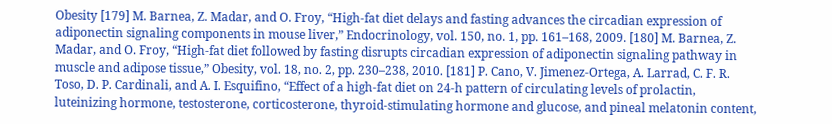Obesity [179] M. Barnea, Z. Madar, and O. Froy, “High-fat diet delays and fasting advances the circadian expression of adiponectin signaling components in mouse liver,” Endocrinology, vol. 150, no. 1, pp. 161–168, 2009. [180] M. Barnea, Z. Madar, and O. Froy, “High-fat diet followed by fasting disrupts circadian expression of adiponectin signaling pathway in muscle and adipose tissue,” Obesity, vol. 18, no. 2, pp. 230–238, 2010. [181] P. Cano, V. Jimenez-Ortega, A. Larrad, C. F. R. Toso, D. P. Cardinali, and A. I. Esquifino, “Effect of a high-fat diet on 24-h pattern of circulating levels of prolactin, luteinizing hormone, testosterone, corticosterone, thyroid-stimulating hormone and glucose, and pineal melatonin content,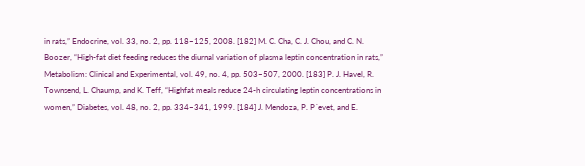in rats,” Endocrine, vol. 33, no. 2, pp. 118–125, 2008. [182] M. C. Cha, C. J. Chou, and C. N. Boozer, “High-fat diet feeding reduces the diurnal variation of plasma leptin concentration in rats,” Metabolism: Clinical and Experimental, vol. 49, no. 4, pp. 503–507, 2000. [183] P. J. Havel, R. Townsend, L. Chaump, and K. Teff, “Highfat meals reduce 24-h circulating leptin concentrations in women,” Diabetes, vol. 48, no. 2, pp. 334–341, 1999. [184] J. Mendoza, P. P´evet, and E.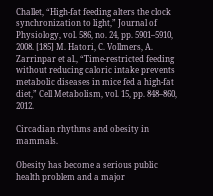Challet, “High-fat feeding alters the clock synchronization to light,” Journal of Physiology, vol. 586, no. 24, pp. 5901–5910, 2008. [185] M. Hatori, C. Vollmers, A. Zarrinpar et al., “Time-restricted feeding without reducing caloric intake prevents metabolic diseases in mice fed a high-fat diet,” Cell Metabolism, vol. 15, pp. 848–860, 2012.

Circadian rhythms and obesity in mammals.

Obesity has become a serious public health problem and a major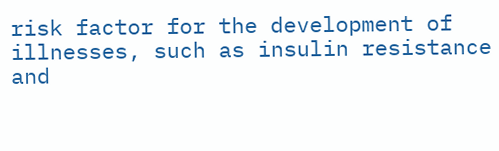risk factor for the development of illnesses, such as insulin resistance and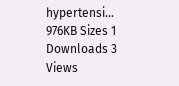hypertensi...
976KB Sizes 1 Downloads 3 Views